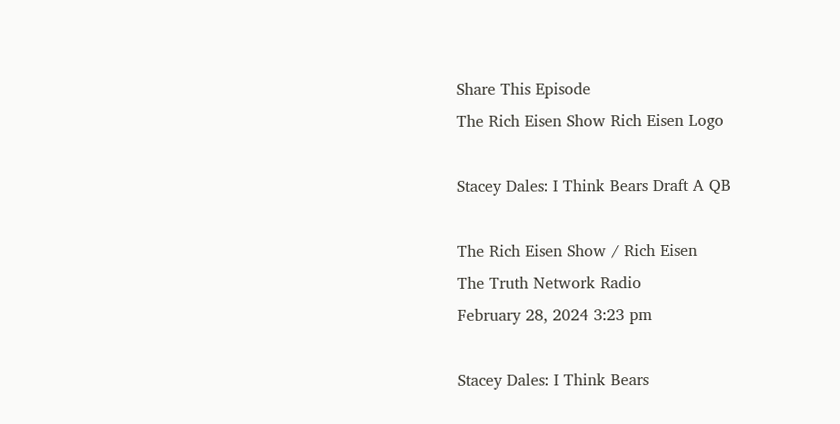Share This Episode
The Rich Eisen Show Rich Eisen Logo

Stacey Dales: I Think Bears Draft A QB

The Rich Eisen Show / Rich Eisen
The Truth Network Radio
February 28, 2024 3:23 pm

Stacey Dales: I Think Bears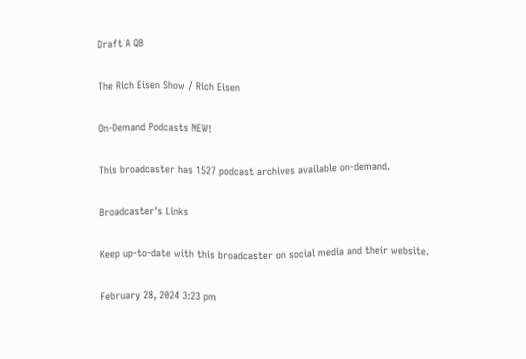Draft A QB

The Rich Eisen Show / Rich Eisen

On-Demand Podcasts NEW!

This broadcaster has 1527 podcast archives available on-demand.

Broadcaster's Links

Keep up-to-date with this broadcaster on social media and their website.

February 28, 2024 3:23 pm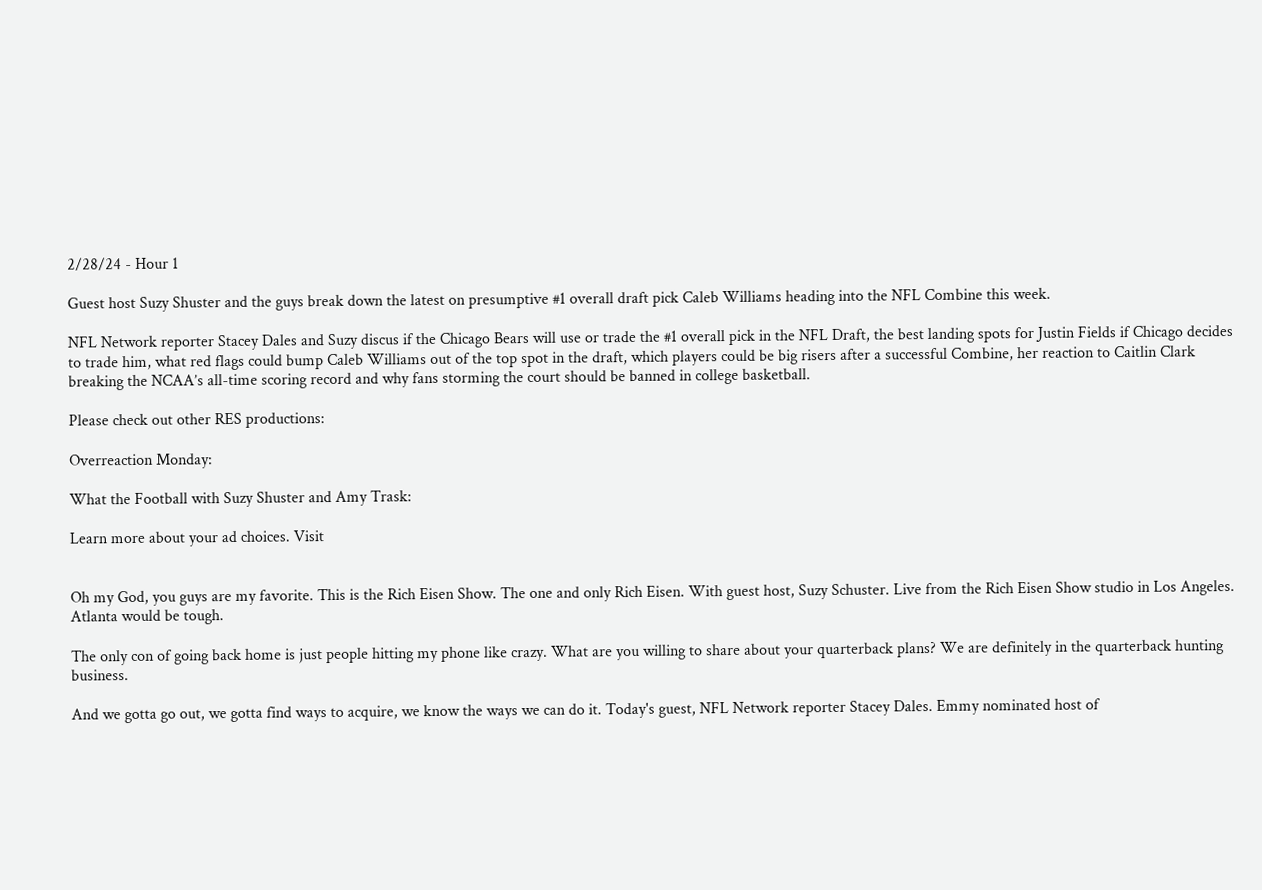2/28/24 - Hour 1

Guest host Suzy Shuster and the guys break down the latest on presumptive #1 overall draft pick Caleb Williams heading into the NFL Combine this week.

NFL Network reporter Stacey Dales and Suzy discus if the Chicago Bears will use or trade the #1 overall pick in the NFL Draft, the best landing spots for Justin Fields if Chicago decides to trade him, what red flags could bump Caleb Williams out of the top spot in the draft, which players could be big risers after a successful Combine, her reaction to Caitlin Clark breaking the NCAA’s all-time scoring record and why fans storming the court should be banned in college basketball.

Please check out other RES productions:

Overreaction Monday:

What the Football with Suzy Shuster and Amy Trask:

Learn more about your ad choices. Visit


Oh my God, you guys are my favorite. This is the Rich Eisen Show. The one and only Rich Eisen. With guest host, Suzy Schuster. Live from the Rich Eisen Show studio in Los Angeles. Atlanta would be tough.

The only con of going back home is just people hitting my phone like crazy. What are you willing to share about your quarterback plans? We are definitely in the quarterback hunting business.

And we gotta go out, we gotta find ways to acquire, we know the ways we can do it. Today's guest, NFL Network reporter Stacey Dales. Emmy nominated host of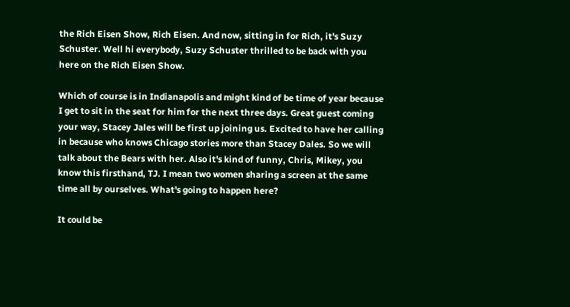the Rich Eisen Show, Rich Eisen. And now, sitting in for Rich, it's Suzy Schuster. Well hi everybody, Suzy Schuster thrilled to be back with you here on the Rich Eisen Show.

Which of course is in Indianapolis and might kind of be time of year because I get to sit in the seat for him for the next three days. Great guest coming your way, Stacey Jales will be first up joining us. Excited to have her calling in because who knows Chicago stories more than Stacey Dales. So we will talk about the Bears with her. Also it's kind of funny, Chris, Mikey, you know this firsthand, TJ. I mean two women sharing a screen at the same time all by ourselves. What's going to happen here?

It could be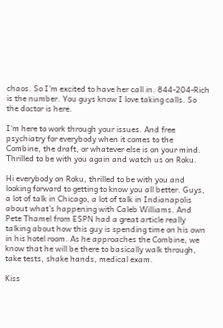chaos. So I'm excited to have her call in. 844-204-Rich is the number. You guys know I love taking calls. So the doctor is here.

I'm here to work through your issues. And free psychiatry for everybody when it comes to the Combine, the draft, or whatever else is on your mind. Thrilled to be with you again and watch us on Roku.

Hi everybody on Roku, thrilled to be with you and looking forward to getting to know you all better. Guys, a lot of talk in Chicago, a lot of talk in Indianapolis about what's happening with Caleb Williams. And Pete Thamel from ESPN had a great article really talking about how this guy is spending time on his own in his hotel room. As he approaches the Combine, we know that he will be there to basically walk through, take tests, shake hands, medical exam.

Kiss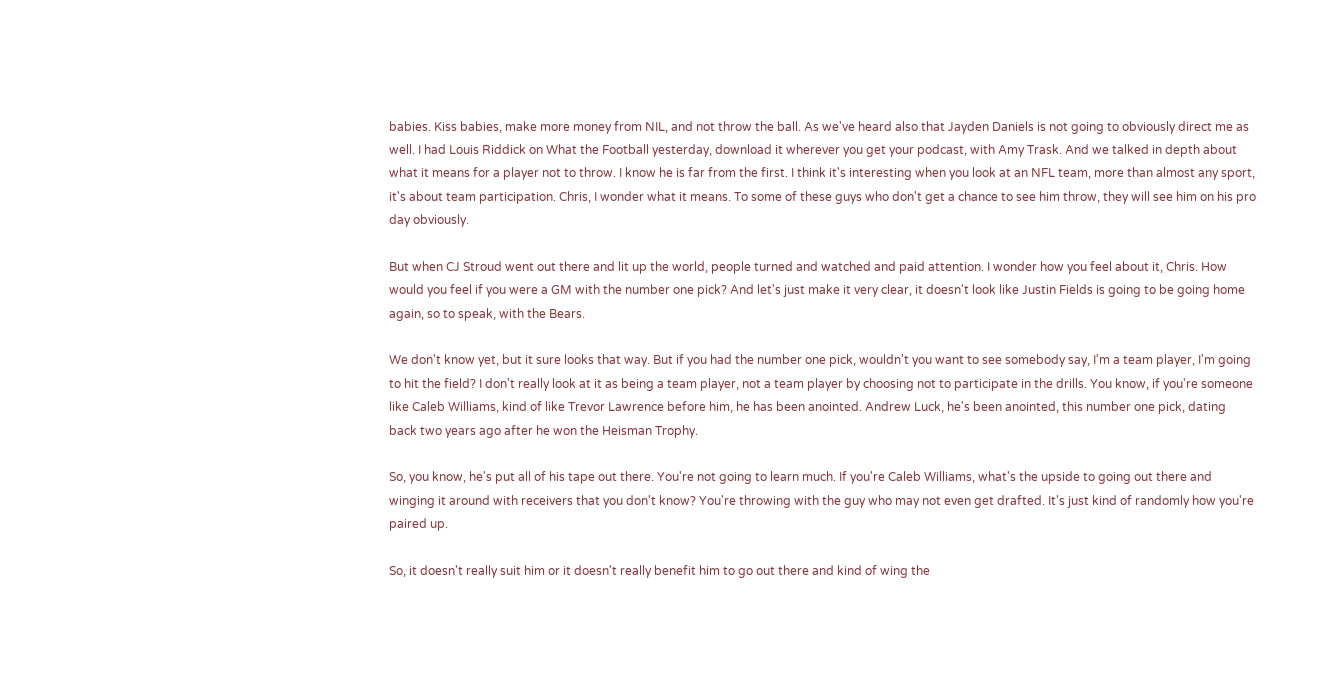babies. Kiss babies, make more money from NIL, and not throw the ball. As we've heard also that Jayden Daniels is not going to obviously direct me as well. I had Louis Riddick on What the Football yesterday, download it wherever you get your podcast, with Amy Trask. And we talked in depth about what it means for a player not to throw. I know he is far from the first. I think it's interesting when you look at an NFL team, more than almost any sport, it's about team participation. Chris, I wonder what it means. To some of these guys who don't get a chance to see him throw, they will see him on his pro day obviously.

But when CJ Stroud went out there and lit up the world, people turned and watched and paid attention. I wonder how you feel about it, Chris. How would you feel if you were a GM with the number one pick? And let's just make it very clear, it doesn't look like Justin Fields is going to be going home again, so to speak, with the Bears.

We don't know yet, but it sure looks that way. But if you had the number one pick, wouldn't you want to see somebody say, I'm a team player, I'm going to hit the field? I don't really look at it as being a team player, not a team player by choosing not to participate in the drills. You know, if you're someone like Caleb Williams, kind of like Trevor Lawrence before him, he has been anointed. Andrew Luck, he's been anointed, this number one pick, dating back two years ago after he won the Heisman Trophy.

So, you know, he's put all of his tape out there. You're not going to learn much. If you're Caleb Williams, what's the upside to going out there and winging it around with receivers that you don't know? You're throwing with the guy who may not even get drafted. It's just kind of randomly how you're paired up.

So, it doesn't really suit him or it doesn't really benefit him to go out there and kind of wing the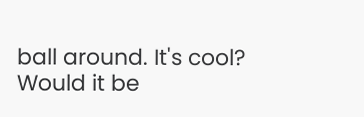ball around. It's cool? Would it be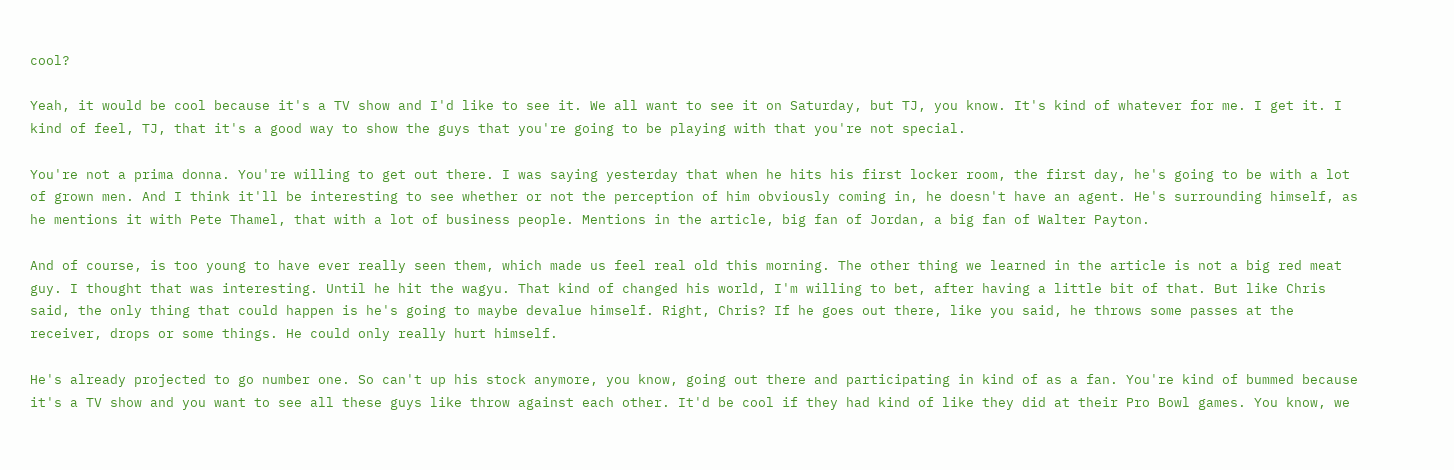cool?

Yeah, it would be cool because it's a TV show and I'd like to see it. We all want to see it on Saturday, but TJ, you know. It's kind of whatever for me. I get it. I kind of feel, TJ, that it's a good way to show the guys that you're going to be playing with that you're not special.

You're not a prima donna. You're willing to get out there. I was saying yesterday that when he hits his first locker room, the first day, he's going to be with a lot of grown men. And I think it'll be interesting to see whether or not the perception of him obviously coming in, he doesn't have an agent. He's surrounding himself, as he mentions it with Pete Thamel, that with a lot of business people. Mentions in the article, big fan of Jordan, a big fan of Walter Payton.

And of course, is too young to have ever really seen them, which made us feel real old this morning. The other thing we learned in the article is not a big red meat guy. I thought that was interesting. Until he hit the wagyu. That kind of changed his world, I'm willing to bet, after having a little bit of that. But like Chris said, the only thing that could happen is he's going to maybe devalue himself. Right, Chris? If he goes out there, like you said, he throws some passes at the receiver, drops or some things. He could only really hurt himself.

He's already projected to go number one. So can't up his stock anymore, you know, going out there and participating in kind of as a fan. You're kind of bummed because it's a TV show and you want to see all these guys like throw against each other. It'd be cool if they had kind of like they did at their Pro Bowl games. You know, we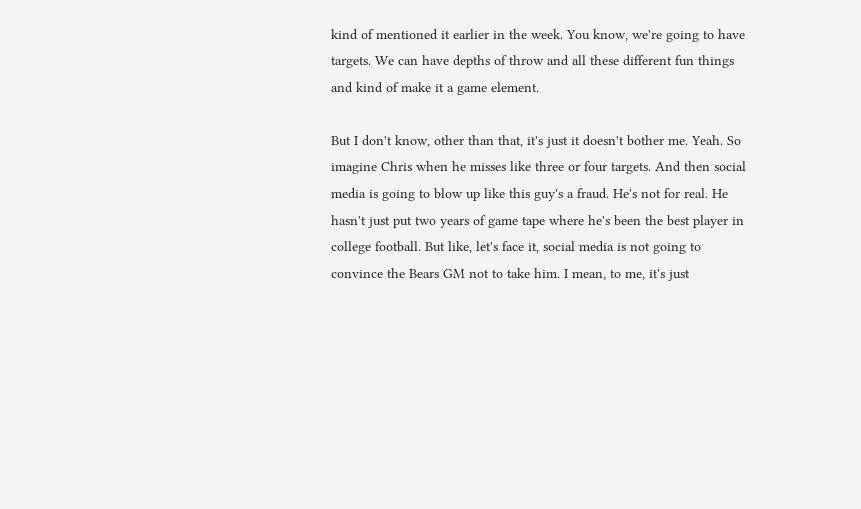kind of mentioned it earlier in the week. You know, we're going to have targets. We can have depths of throw and all these different fun things and kind of make it a game element.

But I don't know, other than that, it's just it doesn't bother me. Yeah. So imagine Chris when he misses like three or four targets. And then social media is going to blow up like this guy's a fraud. He's not for real. He hasn't just put two years of game tape where he's been the best player in college football. But like, let's face it, social media is not going to convince the Bears GM not to take him. I mean, to me, it's just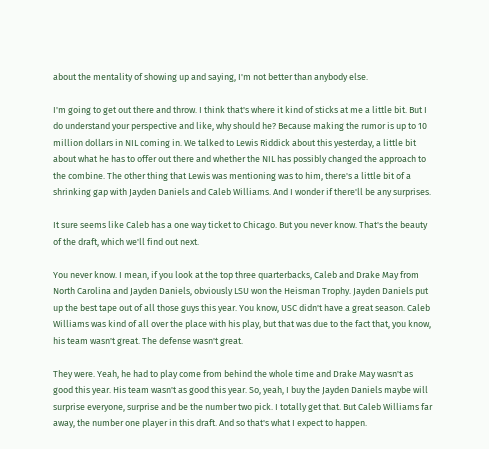about the mentality of showing up and saying, I'm not better than anybody else.

I'm going to get out there and throw. I think that's where it kind of sticks at me a little bit. But I do understand your perspective and like, why should he? Because making the rumor is up to 10 million dollars in NIL coming in. We talked to Lewis Riddick about this yesterday, a little bit about what he has to offer out there and whether the NIL has possibly changed the approach to the combine. The other thing that Lewis was mentioning was to him, there's a little bit of a shrinking gap with Jayden Daniels and Caleb Williams. And I wonder if there'll be any surprises.

It sure seems like Caleb has a one way ticket to Chicago. But you never know. That's the beauty of the draft, which we'll find out next.

You never know. I mean, if you look at the top three quarterbacks, Caleb and Drake May from North Carolina and Jayden Daniels, obviously LSU won the Heisman Trophy. Jayden Daniels put up the best tape out of all those guys this year. You know, USC didn't have a great season. Caleb Williams was kind of all over the place with his play, but that was due to the fact that, you know, his team wasn't great. The defense wasn't great.

They were. Yeah, he had to play come from behind the whole time and Drake May wasn't as good this year. His team wasn't as good this year. So, yeah, I buy the Jayden Daniels maybe will surprise everyone, surprise and be the number two pick. I totally get that. But Caleb Williams far away, the number one player in this draft. And so that's what I expect to happen.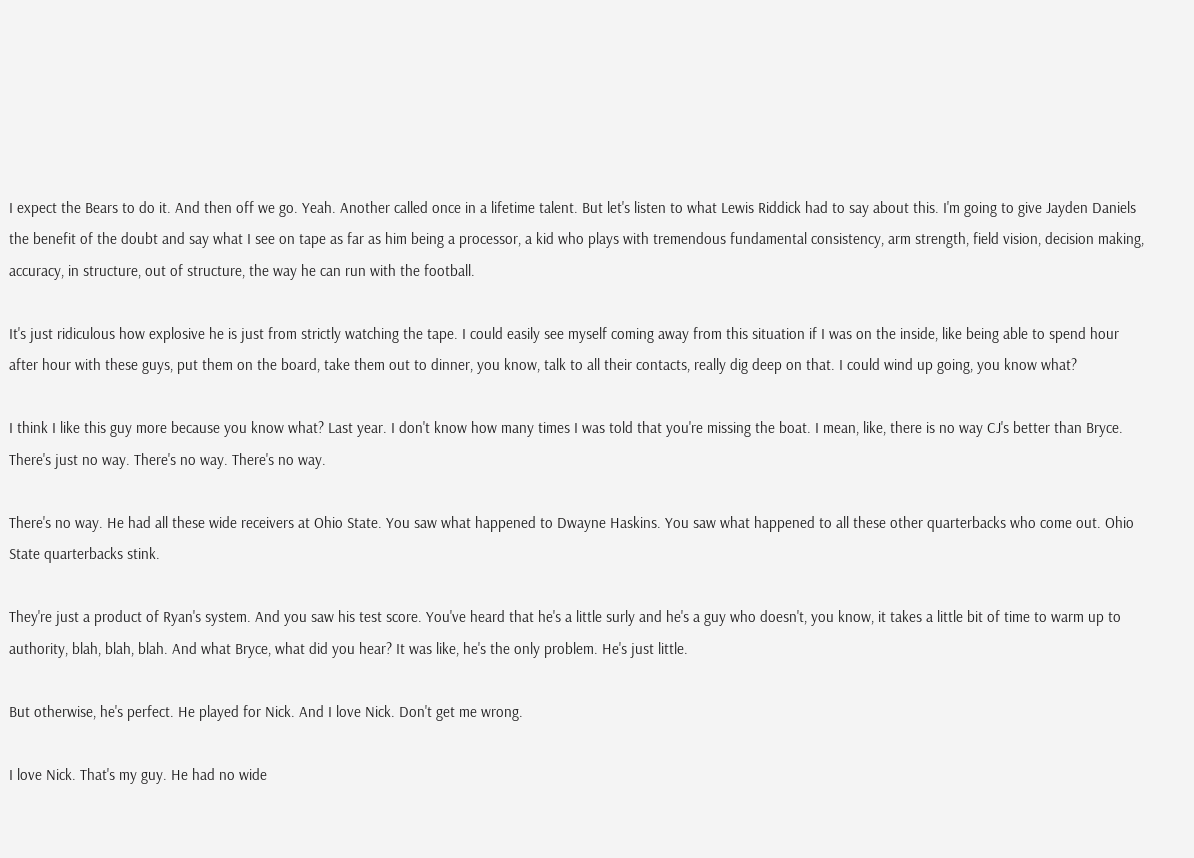I expect the Bears to do it. And then off we go. Yeah. Another called once in a lifetime talent. But let's listen to what Lewis Riddick had to say about this. I'm going to give Jayden Daniels the benefit of the doubt and say what I see on tape as far as him being a processor, a kid who plays with tremendous fundamental consistency, arm strength, field vision, decision making, accuracy, in structure, out of structure, the way he can run with the football.

It's just ridiculous how explosive he is just from strictly watching the tape. I could easily see myself coming away from this situation if I was on the inside, like being able to spend hour after hour with these guys, put them on the board, take them out to dinner, you know, talk to all their contacts, really dig deep on that. I could wind up going, you know what?

I think I like this guy more because you know what? Last year. I don't know how many times I was told that you're missing the boat. I mean, like, there is no way CJ's better than Bryce. There's just no way. There's no way. There's no way.

There's no way. He had all these wide receivers at Ohio State. You saw what happened to Dwayne Haskins. You saw what happened to all these other quarterbacks who come out. Ohio State quarterbacks stink.

They're just a product of Ryan's system. And you saw his test score. You've heard that he's a little surly and he's a guy who doesn't, you know, it takes a little bit of time to warm up to authority, blah, blah, blah. And what Bryce, what did you hear? It was like, he's the only problem. He's just little.

But otherwise, he's perfect. He played for Nick. And I love Nick. Don't get me wrong.

I love Nick. That's my guy. He had no wide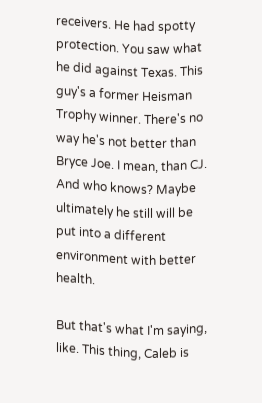receivers. He had spotty protection. You saw what he did against Texas. This guy's a former Heisman Trophy winner. There's no way he's not better than Bryce Joe. I mean, than CJ. And who knows? Maybe ultimately he still will be put into a different environment with better health.

But that's what I'm saying, like. This thing, Caleb is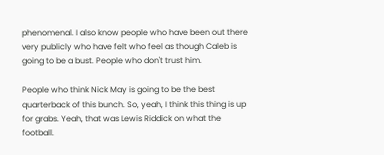phenomenal. I also know people who have been out there very publicly who have felt who feel as though Caleb is going to be a bust. People who don't trust him.

People who think Nick May is going to be the best quarterback of this bunch. So, yeah, I think this thing is up for grabs. Yeah, that was Lewis Riddick on what the football.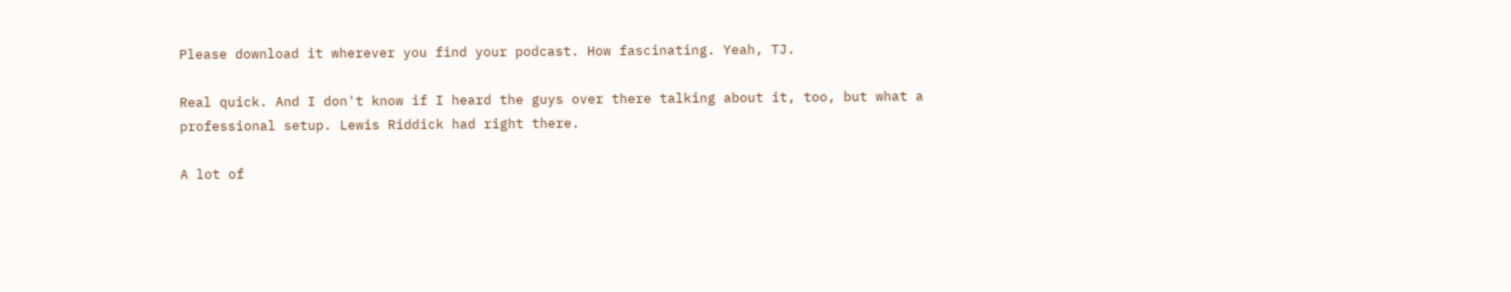Please download it wherever you find your podcast. How fascinating. Yeah, TJ.

Real quick. And I don't know if I heard the guys over there talking about it, too, but what a professional setup. Lewis Riddick had right there.

A lot of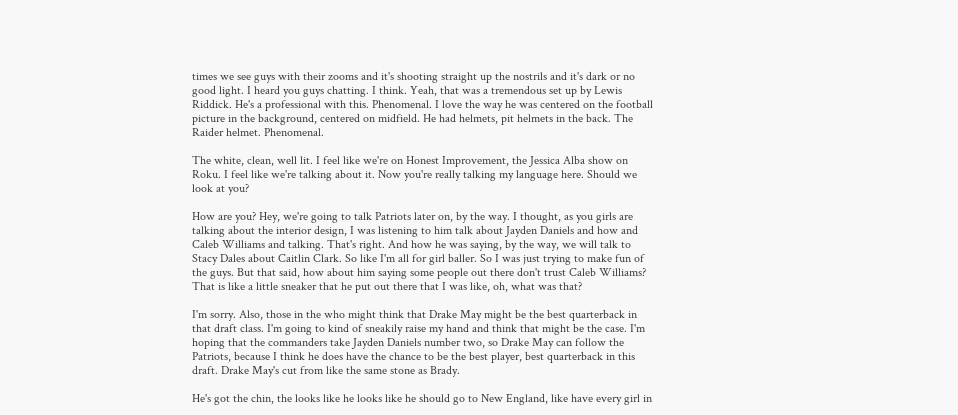times we see guys with their zooms and it's shooting straight up the nostrils and it's dark or no good light. I heard you guys chatting. I think. Yeah, that was a tremendous set up by Lewis Riddick. He's a professional with this. Phenomenal. I love the way he was centered on the football picture in the background, centered on midfield. He had helmets, pit helmets in the back. The Raider helmet. Phenomenal.

The white, clean, well lit. I feel like we're on Honest Improvement, the Jessica Alba show on Roku. I feel like we're talking about it. Now you're really talking my language here. Should we look at you?

How are you? Hey, we're going to talk Patriots later on, by the way. I thought, as you girls are talking about the interior design, I was listening to him talk about Jayden Daniels and how and Caleb Williams and talking. That's right. And how he was saying, by the way, we will talk to Stacy Dales about Caitlin Clark. So like I'm all for girl baller. So I was just trying to make fun of the guys. But that said, how about him saying some people out there don't trust Caleb Williams? That is like a little sneaker that he put out there that I was like, oh, what was that?

I'm sorry. Also, those in the who might think that Drake May might be the best quarterback in that draft class. I'm going to kind of sneakily raise my hand and think that might be the case. I'm hoping that the commanders take Jayden Daniels number two, so Drake May can follow the Patriots, because I think he does have the chance to be the best player, best quarterback in this draft. Drake May's cut from like the same stone as Brady.

He's got the chin, the looks like he looks like he should go to New England, like have every girl in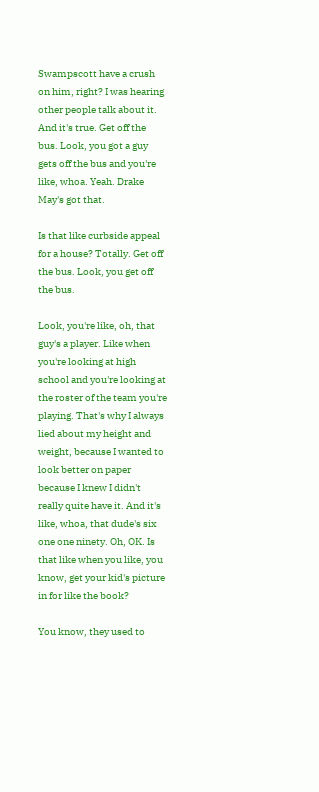Swampscott have a crush on him, right? I was hearing other people talk about it. And it's true. Get off the bus. Look, you got a guy gets off the bus and you're like, whoa. Yeah. Drake May's got that.

Is that like curbside appeal for a house? Totally. Get off the bus. Look, you get off the bus.

Look, you're like, oh, that guy's a player. Like when you're looking at high school and you're looking at the roster of the team you're playing. That's why I always lied about my height and weight, because I wanted to look better on paper because I knew I didn't really quite have it. And it's like, whoa, that dude's six one one ninety. Oh, OK. Is that like when you like, you know, get your kid's picture in for like the book?

You know, they used to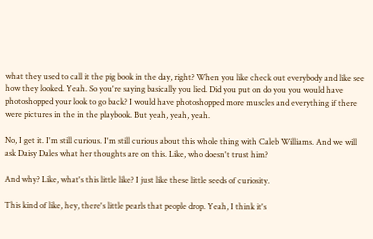what they used to call it the pig book in the day, right? When you like check out everybody and like see how they looked. Yeah. So you're saying basically you lied. Did you put on do you you would have photoshopped your look to go back? I would have photoshopped more muscles and everything if there were pictures in the in the playbook. But yeah, yeah, yeah.

No, I get it. I'm still curious. I'm still curious about this whole thing with Caleb Williams. And we will ask Daisy Dales what her thoughts are on this. Like, who doesn't trust him?

And why? Like, what's this little like? I just like these little seeds of curiosity.

This kind of like, hey, there's little pearls that people drop. Yeah, I think it's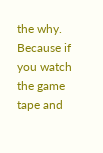the why. Because if you watch the game tape and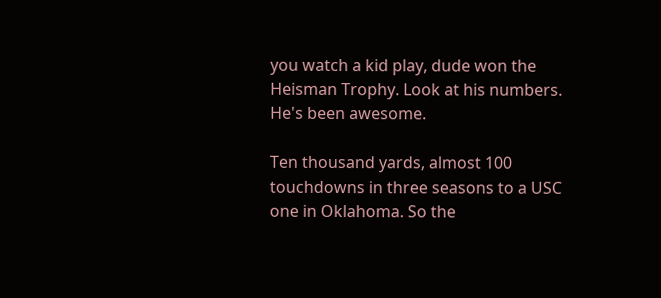you watch a kid play, dude won the Heisman Trophy. Look at his numbers. He's been awesome.

Ten thousand yards, almost 100 touchdowns in three seasons to a USC one in Oklahoma. So the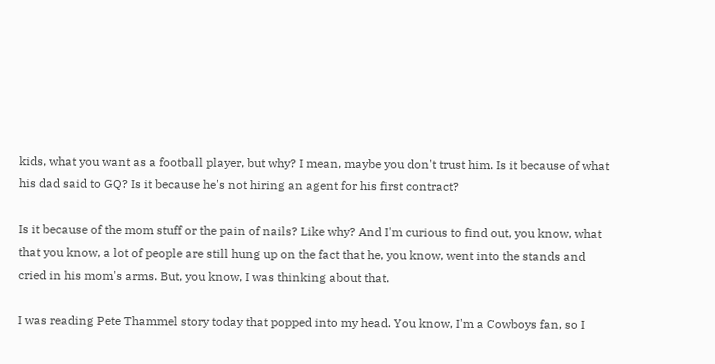kids, what you want as a football player, but why? I mean, maybe you don't trust him. Is it because of what his dad said to GQ? Is it because he's not hiring an agent for his first contract?

Is it because of the mom stuff or the pain of nails? Like why? And I'm curious to find out, you know, what that you know, a lot of people are still hung up on the fact that he, you know, went into the stands and cried in his mom's arms. But, you know, I was thinking about that.

I was reading Pete Thammel story today that popped into my head. You know, I'm a Cowboys fan, so I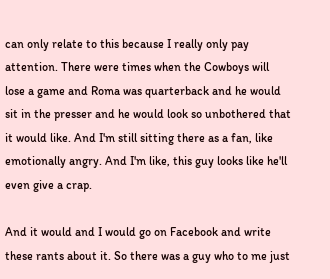can only relate to this because I really only pay attention. There were times when the Cowboys will lose a game and Roma was quarterback and he would sit in the presser and he would look so unbothered that it would like. And I'm still sitting there as a fan, like emotionally angry. And I'm like, this guy looks like he'll even give a crap.

And it would and I would go on Facebook and write these rants about it. So there was a guy who to me just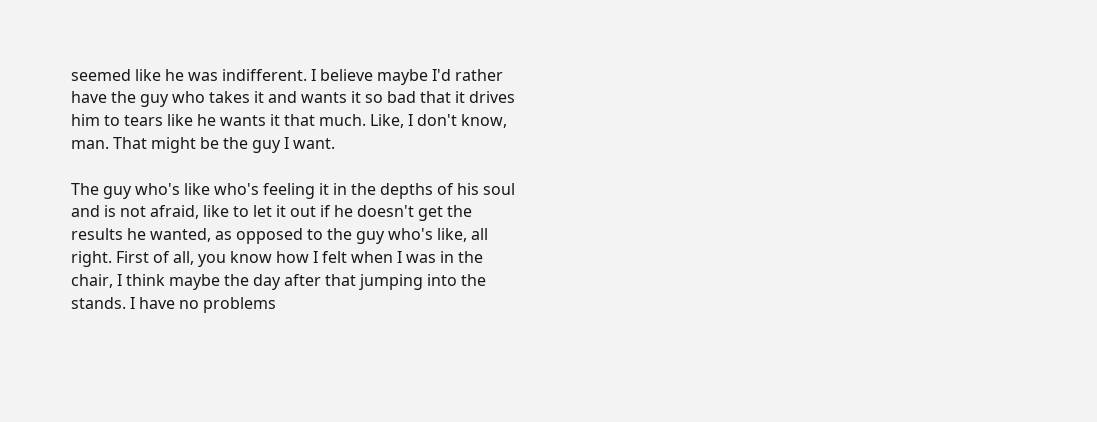seemed like he was indifferent. I believe maybe I'd rather have the guy who takes it and wants it so bad that it drives him to tears like he wants it that much. Like, I don't know, man. That might be the guy I want.

The guy who's like who's feeling it in the depths of his soul and is not afraid, like to let it out if he doesn't get the results he wanted, as opposed to the guy who's like, all right. First of all, you know how I felt when I was in the chair, I think maybe the day after that jumping into the stands. I have no problems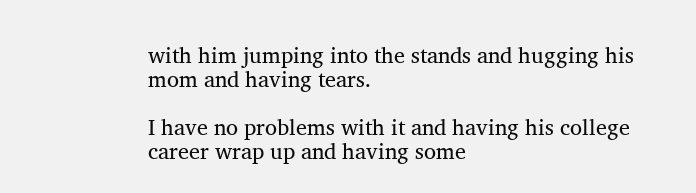with him jumping into the stands and hugging his mom and having tears.

I have no problems with it and having his college career wrap up and having some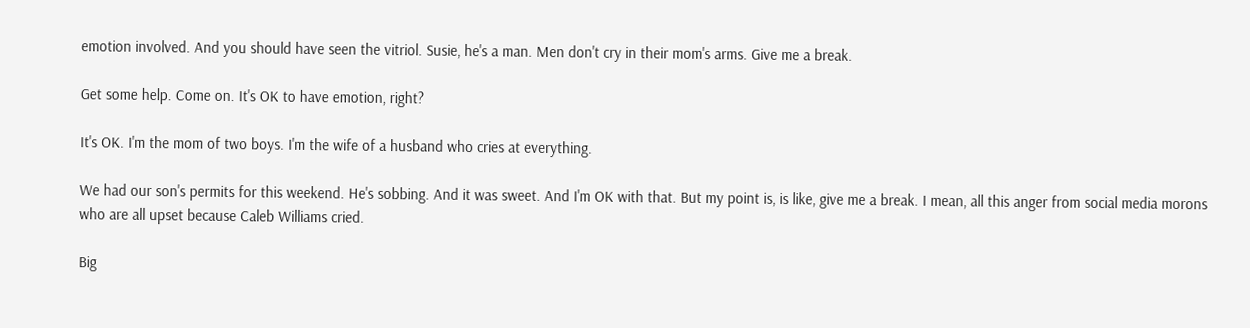emotion involved. And you should have seen the vitriol. Susie, he's a man. Men don't cry in their mom's arms. Give me a break.

Get some help. Come on. It's OK to have emotion, right?

It's OK. I'm the mom of two boys. I'm the wife of a husband who cries at everything.

We had our son's permits for this weekend. He's sobbing. And it was sweet. And I'm OK with that. But my point is, is like, give me a break. I mean, all this anger from social media morons who are all upset because Caleb Williams cried.

Big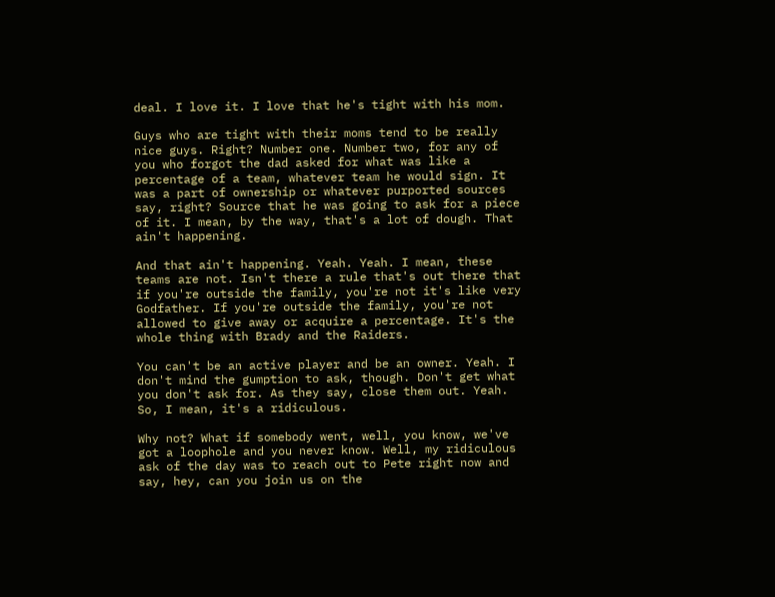deal. I love it. I love that he's tight with his mom.

Guys who are tight with their moms tend to be really nice guys. Right? Number one. Number two, for any of you who forgot the dad asked for what was like a percentage of a team, whatever team he would sign. It was a part of ownership or whatever purported sources say, right? Source that he was going to ask for a piece of it. I mean, by the way, that's a lot of dough. That ain't happening.

And that ain't happening. Yeah. Yeah. I mean, these teams are not. Isn't there a rule that's out there that if you're outside the family, you're not it's like very Godfather. If you're outside the family, you're not allowed to give away or acquire a percentage. It's the whole thing with Brady and the Raiders.

You can't be an active player and be an owner. Yeah. I don't mind the gumption to ask, though. Don't get what you don't ask for. As they say, close them out. Yeah. So, I mean, it's a ridiculous.

Why not? What if somebody went, well, you know, we've got a loophole and you never know. Well, my ridiculous ask of the day was to reach out to Pete right now and say, hey, can you join us on the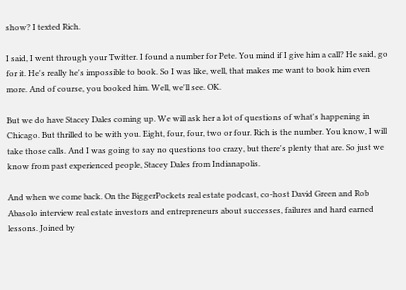show? I texted Rich.

I said, I went through your Twitter. I found a number for Pete. You mind if I give him a call? He said, go for it. He's really he's impossible to book. So I was like, well, that makes me want to book him even more. And of course, you booked him. Well, we'll see. OK.

But we do have Stacey Dales coming up. We will ask her a lot of questions of what's happening in Chicago. But thrilled to be with you. Eight, four, four, two or four. Rich is the number. You know, I will take those calls. And I was going to say no questions too crazy, but there's plenty that are. So just we know from past experienced people, Stacey Dales from Indianapolis.

And when we come back. On the BiggerPockets real estate podcast, co-host David Green and Rob Abasolo interview real estate investors and entrepreneurs about successes, failures and hard earned lessons. Joined by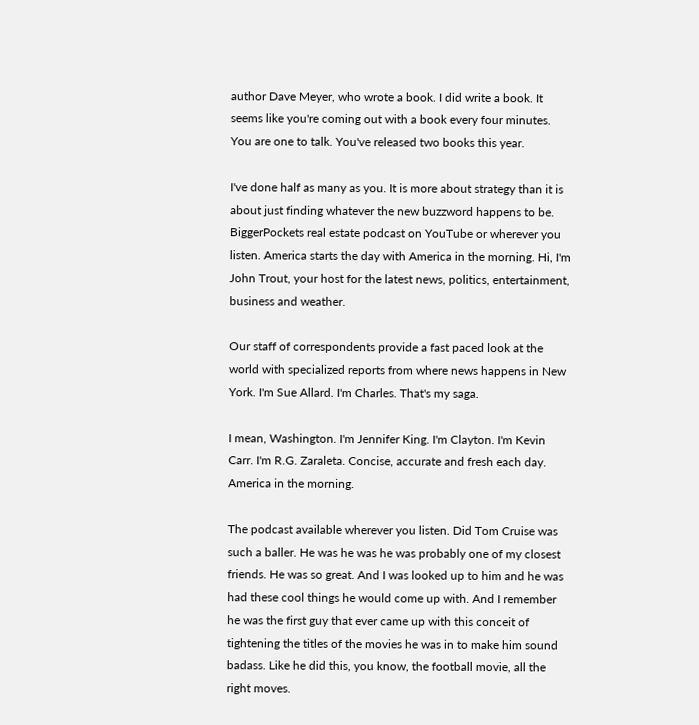author Dave Meyer, who wrote a book. I did write a book. It seems like you're coming out with a book every four minutes. You are one to talk. You've released two books this year.

I've done half as many as you. It is more about strategy than it is about just finding whatever the new buzzword happens to be. BiggerPockets real estate podcast on YouTube or wherever you listen. America starts the day with America in the morning. Hi, I'm John Trout, your host for the latest news, politics, entertainment, business and weather.

Our staff of correspondents provide a fast paced look at the world with specialized reports from where news happens in New York. I'm Sue Allard. I'm Charles. That's my saga.

I mean, Washington. I'm Jennifer King. I'm Clayton. I'm Kevin Carr. I'm R.G. Zaraleta. Concise, accurate and fresh each day. America in the morning.

The podcast available wherever you listen. Did Tom Cruise was such a baller. He was he was he was probably one of my closest friends. He was so great. And I was looked up to him and he was had these cool things he would come up with. And I remember he was the first guy that ever came up with this conceit of tightening the titles of the movies he was in to make him sound badass. Like he did this, you know, the football movie, all the right moves.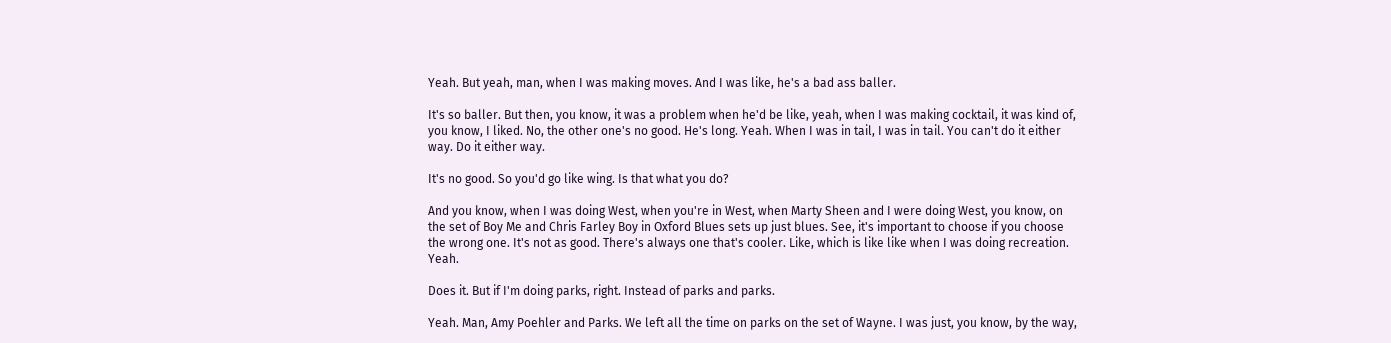Yeah. But yeah, man, when I was making moves. And I was like, he's a bad ass baller.

It's so baller. But then, you know, it was a problem when he'd be like, yeah, when I was making cocktail, it was kind of, you know, I liked. No, the other one's no good. He's long. Yeah. When I was in tail, I was in tail. You can't do it either way. Do it either way.

It's no good. So you'd go like wing. Is that what you do?

And you know, when I was doing West, when you're in West, when Marty Sheen and I were doing West, you know, on the set of Boy Me and Chris Farley Boy in Oxford Blues sets up just blues. See, it's important to choose if you choose the wrong one. It's not as good. There's always one that's cooler. Like, which is like like when I was doing recreation. Yeah.

Does it. But if I'm doing parks, right. Instead of parks and parks.

Yeah. Man, Amy Poehler and Parks. We left all the time on parks on the set of Wayne. I was just, you know, by the way,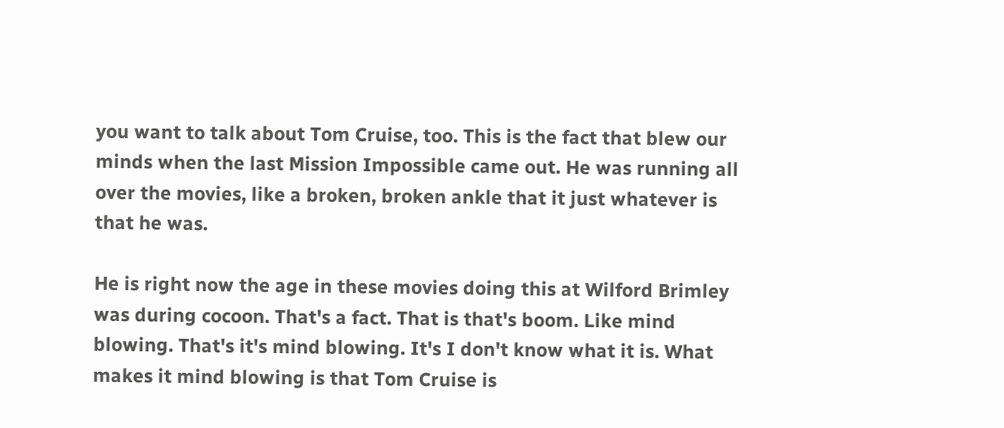you want to talk about Tom Cruise, too. This is the fact that blew our minds when the last Mission Impossible came out. He was running all over the movies, like a broken, broken ankle that it just whatever is that he was.

He is right now the age in these movies doing this at Wilford Brimley was during cocoon. That's a fact. That is that's boom. Like mind blowing. That's it's mind blowing. It's I don't know what it is. What makes it mind blowing is that Tom Cruise is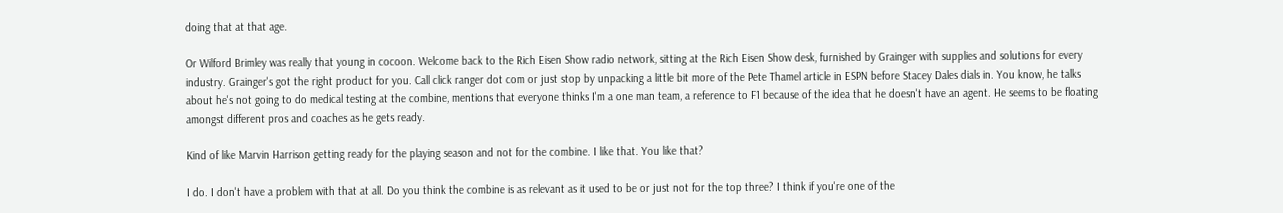doing that at that age.

Or Wilford Brimley was really that young in cocoon. Welcome back to the Rich Eisen Show radio network, sitting at the Rich Eisen Show desk, furnished by Grainger with supplies and solutions for every industry. Grainger's got the right product for you. Call click ranger dot com or just stop by unpacking a little bit more of the Pete Thamel article in ESPN before Stacey Dales dials in. You know, he talks about he's not going to do medical testing at the combine, mentions that everyone thinks I'm a one man team, a reference to F1 because of the idea that he doesn't have an agent. He seems to be floating amongst different pros and coaches as he gets ready.

Kind of like Marvin Harrison getting ready for the playing season and not for the combine. I like that. You like that?

I do. I don't have a problem with that at all. Do you think the combine is as relevant as it used to be or just not for the top three? I think if you're one of the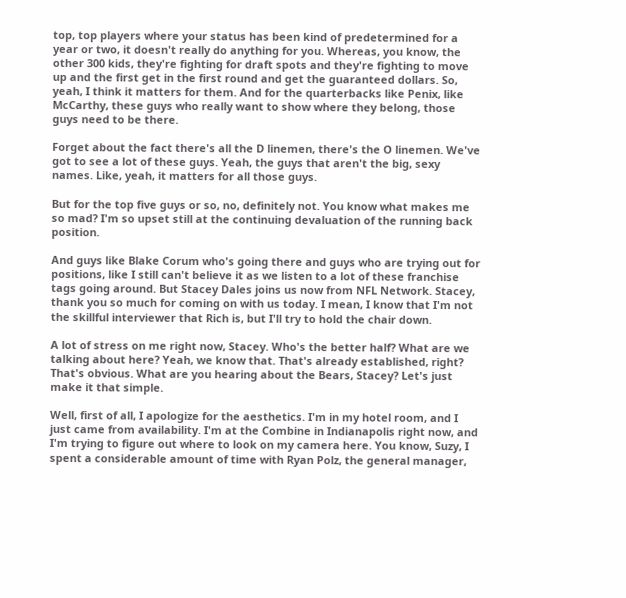top, top players where your status has been kind of predetermined for a year or two, it doesn't really do anything for you. Whereas, you know, the other 300 kids, they're fighting for draft spots and they're fighting to move up and the first get in the first round and get the guaranteed dollars. So, yeah, I think it matters for them. And for the quarterbacks like Penix, like McCarthy, these guys who really want to show where they belong, those guys need to be there.

Forget about the fact there's all the D linemen, there's the O linemen. We've got to see a lot of these guys. Yeah, the guys that aren't the big, sexy names. Like, yeah, it matters for all those guys.

But for the top five guys or so, no, definitely not. You know what makes me so mad? I'm so upset still at the continuing devaluation of the running back position.

And guys like Blake Corum who's going there and guys who are trying out for positions, like I still can't believe it as we listen to a lot of these franchise tags going around. But Stacey Dales joins us now from NFL Network. Stacey, thank you so much for coming on with us today. I mean, I know that I'm not the skillful interviewer that Rich is, but I'll try to hold the chair down.

A lot of stress on me right now, Stacey. Who's the better half? What are we talking about here? Yeah, we know that. That's already established, right? That's obvious. What are you hearing about the Bears, Stacey? Let's just make it that simple.

Well, first of all, I apologize for the aesthetics. I'm in my hotel room, and I just came from availability. I'm at the Combine in Indianapolis right now, and I'm trying to figure out where to look on my camera here. You know, Suzy, I spent a considerable amount of time with Ryan Polz, the general manager,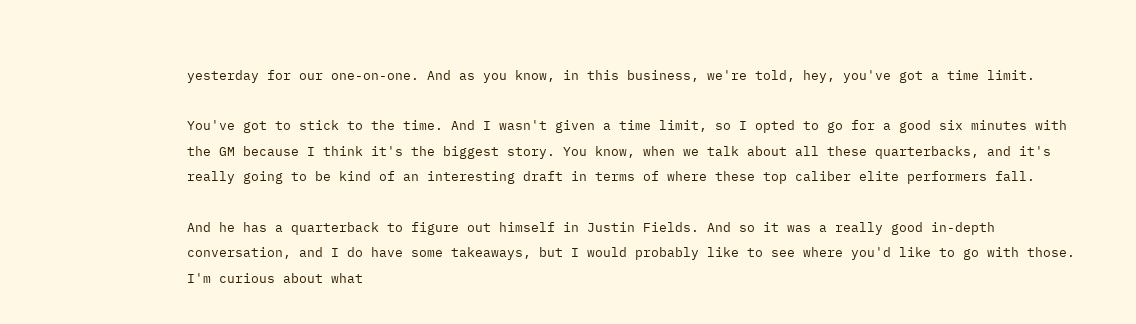yesterday for our one-on-one. And as you know, in this business, we're told, hey, you've got a time limit.

You've got to stick to the time. And I wasn't given a time limit, so I opted to go for a good six minutes with the GM because I think it's the biggest story. You know, when we talk about all these quarterbacks, and it's really going to be kind of an interesting draft in terms of where these top caliber elite performers fall.

And he has a quarterback to figure out himself in Justin Fields. And so it was a really good in-depth conversation, and I do have some takeaways, but I would probably like to see where you'd like to go with those. I'm curious about what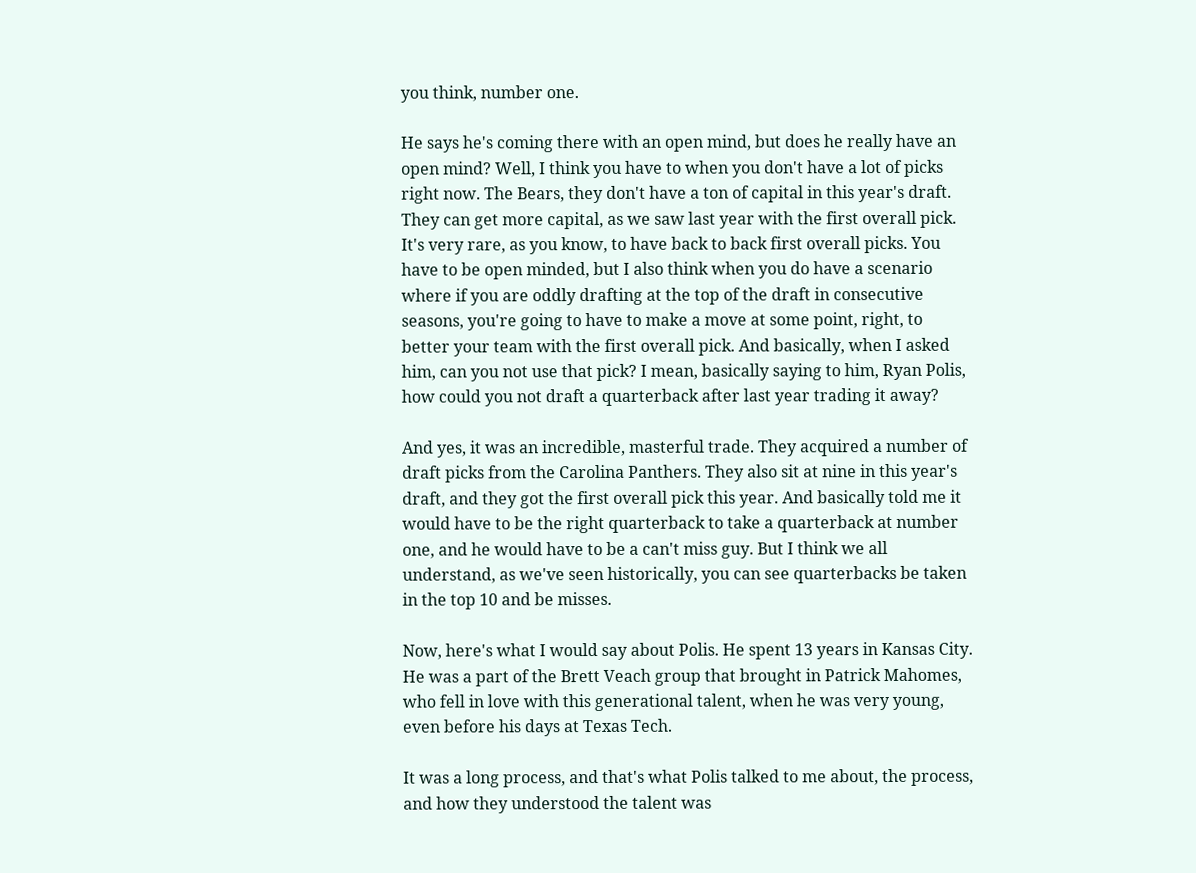you think, number one.

He says he's coming there with an open mind, but does he really have an open mind? Well, I think you have to when you don't have a lot of picks right now. The Bears, they don't have a ton of capital in this year's draft. They can get more capital, as we saw last year with the first overall pick. It's very rare, as you know, to have back to back first overall picks. You have to be open minded, but I also think when you do have a scenario where if you are oddly drafting at the top of the draft in consecutive seasons, you're going to have to make a move at some point, right, to better your team with the first overall pick. And basically, when I asked him, can you not use that pick? I mean, basically saying to him, Ryan Polis, how could you not draft a quarterback after last year trading it away?

And yes, it was an incredible, masterful trade. They acquired a number of draft picks from the Carolina Panthers. They also sit at nine in this year's draft, and they got the first overall pick this year. And basically told me it would have to be the right quarterback to take a quarterback at number one, and he would have to be a can't miss guy. But I think we all understand, as we've seen historically, you can see quarterbacks be taken in the top 10 and be misses.

Now, here's what I would say about Polis. He spent 13 years in Kansas City. He was a part of the Brett Veach group that brought in Patrick Mahomes, who fell in love with this generational talent, when he was very young, even before his days at Texas Tech.

It was a long process, and that's what Polis talked to me about, the process, and how they understood the talent was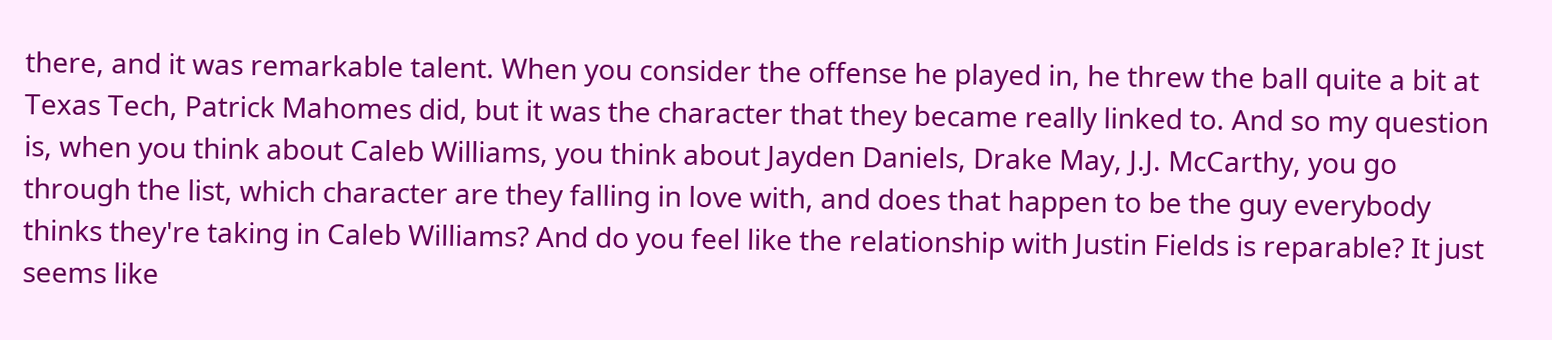there, and it was remarkable talent. When you consider the offense he played in, he threw the ball quite a bit at Texas Tech, Patrick Mahomes did, but it was the character that they became really linked to. And so my question is, when you think about Caleb Williams, you think about Jayden Daniels, Drake May, J.J. McCarthy, you go through the list, which character are they falling in love with, and does that happen to be the guy everybody thinks they're taking in Caleb Williams? And do you feel like the relationship with Justin Fields is reparable? It just seems like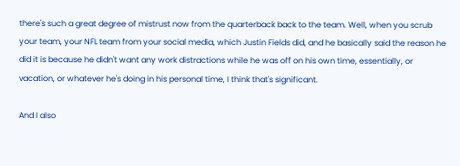there's such a great degree of mistrust now from the quarterback back to the team. Well, when you scrub your team, your NFL team from your social media, which Justin Fields did, and he basically said the reason he did it is because he didn't want any work distractions while he was off on his own time, essentially, or vacation, or whatever he's doing in his personal time, I think that's significant.

And I also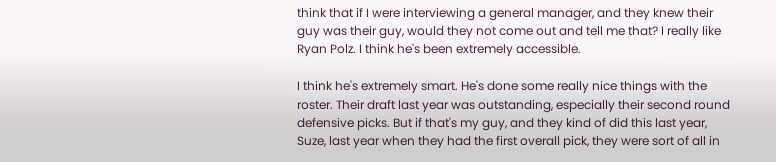think that if I were interviewing a general manager, and they knew their guy was their guy, would they not come out and tell me that? I really like Ryan Polz. I think he's been extremely accessible.

I think he's extremely smart. He's done some really nice things with the roster. Their draft last year was outstanding, especially their second round defensive picks. But if that's my guy, and they kind of did this last year, Suze, last year when they had the first overall pick, they were sort of all in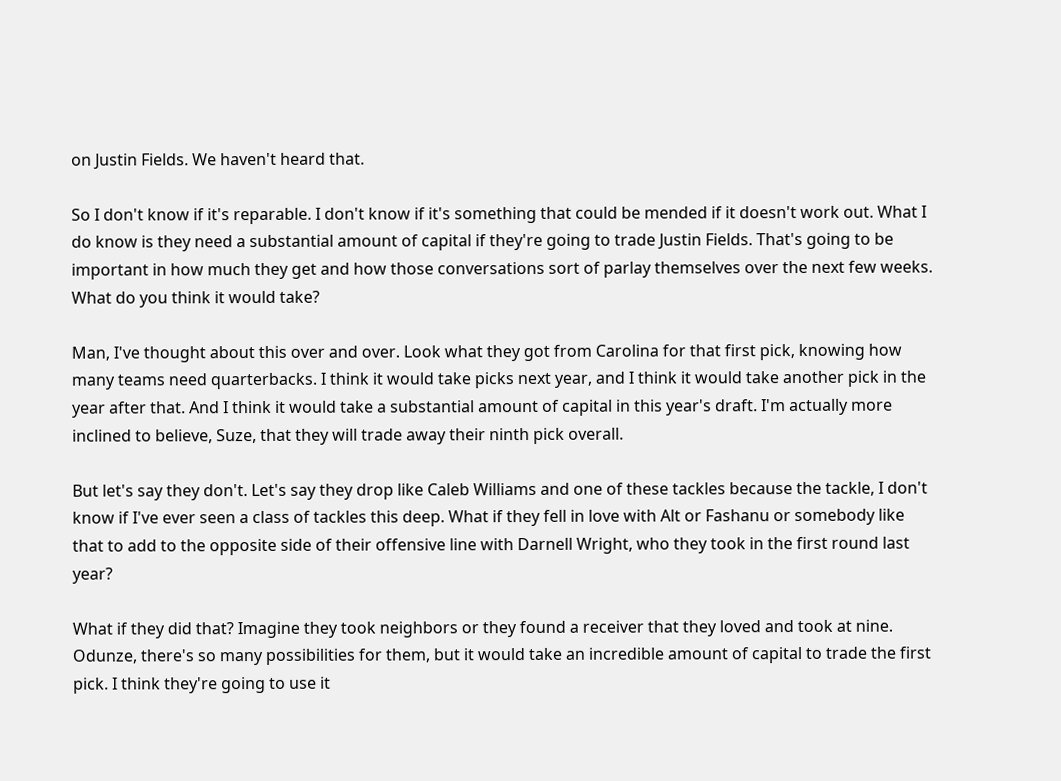on Justin Fields. We haven't heard that.

So I don't know if it's reparable. I don't know if it's something that could be mended if it doesn't work out. What I do know is they need a substantial amount of capital if they're going to trade Justin Fields. That's going to be important in how much they get and how those conversations sort of parlay themselves over the next few weeks. What do you think it would take?

Man, I've thought about this over and over. Look what they got from Carolina for that first pick, knowing how many teams need quarterbacks. I think it would take picks next year, and I think it would take another pick in the year after that. And I think it would take a substantial amount of capital in this year's draft. I'm actually more inclined to believe, Suze, that they will trade away their ninth pick overall.

But let's say they don't. Let's say they drop like Caleb Williams and one of these tackles because the tackle, I don't know if I've ever seen a class of tackles this deep. What if they fell in love with Alt or Fashanu or somebody like that to add to the opposite side of their offensive line with Darnell Wright, who they took in the first round last year?

What if they did that? Imagine they took neighbors or they found a receiver that they loved and took at nine. Odunze, there's so many possibilities for them, but it would take an incredible amount of capital to trade the first pick. I think they're going to use it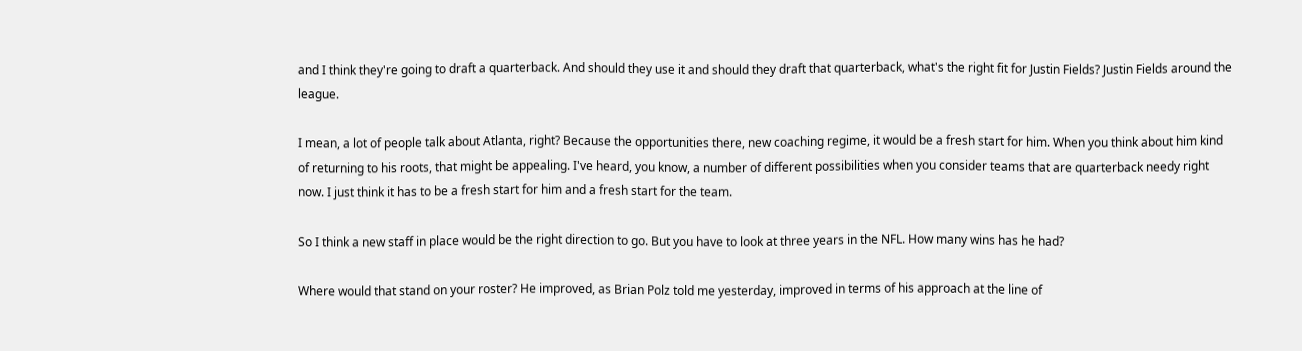and I think they're going to draft a quarterback. And should they use it and should they draft that quarterback, what's the right fit for Justin Fields? Justin Fields around the league.

I mean, a lot of people talk about Atlanta, right? Because the opportunities there, new coaching regime, it would be a fresh start for him. When you think about him kind of returning to his roots, that might be appealing. I've heard, you know, a number of different possibilities when you consider teams that are quarterback needy right now. I just think it has to be a fresh start for him and a fresh start for the team.

So I think a new staff in place would be the right direction to go. But you have to look at three years in the NFL. How many wins has he had?

Where would that stand on your roster? He improved, as Brian Polz told me yesterday, improved in terms of his approach at the line of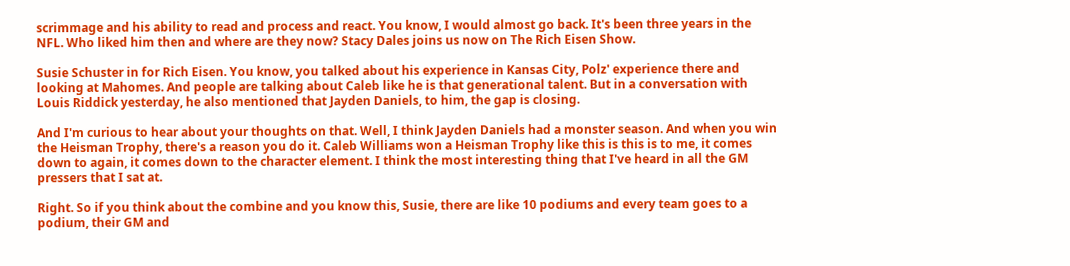scrimmage and his ability to read and process and react. You know, I would almost go back. It's been three years in the NFL. Who liked him then and where are they now? Stacy Dales joins us now on The Rich Eisen Show.

Susie Schuster in for Rich Eisen. You know, you talked about his experience in Kansas City, Polz' experience there and looking at Mahomes. And people are talking about Caleb like he is that generational talent. But in a conversation with Louis Riddick yesterday, he also mentioned that Jayden Daniels, to him, the gap is closing.

And I'm curious to hear about your thoughts on that. Well, I think Jayden Daniels had a monster season. And when you win the Heisman Trophy, there's a reason you do it. Caleb Williams won a Heisman Trophy like this is this is to me, it comes down to again, it comes down to the character element. I think the most interesting thing that I've heard in all the GM pressers that I sat at.

Right. So if you think about the combine and you know this, Susie, there are like 10 podiums and every team goes to a podium, their GM and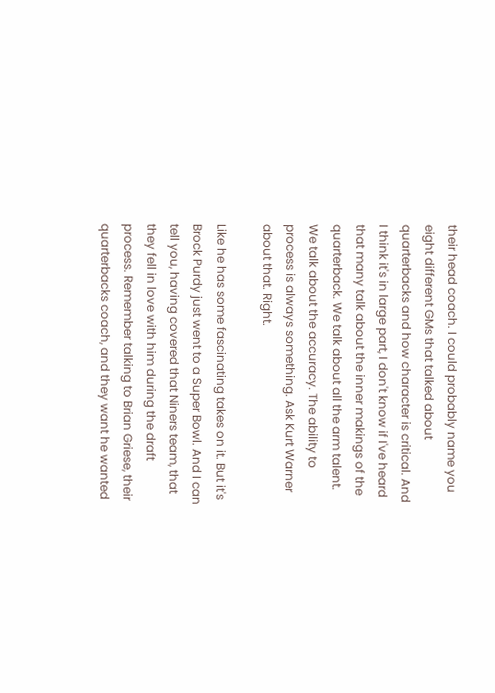their head coach. I could probably name you eight different GMs that talked about quarterbacks and how character is critical. And I think it's in large part, I don't know if I've heard that many talk about the inner makings of the quarterback. We talk about all the arm talent. We talk about the accuracy. The ability to process is always something. Ask Kurt Warner about that. Right.

Like he has some fascinating takes on it. But it's Brock Purdy just went to a Super Bowl. And I can tell you, having covered that Niners team, that they fell in love with him during the draft process. Remember talking to Brian Griese, their quarterbacks coach, and they want he wanted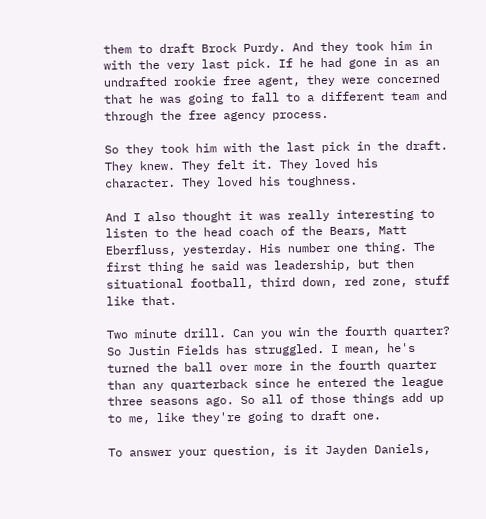them to draft Brock Purdy. And they took him in with the very last pick. If he had gone in as an undrafted rookie free agent, they were concerned that he was going to fall to a different team and through the free agency process.

So they took him with the last pick in the draft. They knew. They felt it. They loved his character. They loved his toughness.

And I also thought it was really interesting to listen to the head coach of the Bears, Matt Eberfluss, yesterday. His number one thing. The first thing he said was leadership, but then situational football, third down, red zone, stuff like that.

Two minute drill. Can you win the fourth quarter? So Justin Fields has struggled. I mean, he's turned the ball over more in the fourth quarter than any quarterback since he entered the league three seasons ago. So all of those things add up to me, like they're going to draft one.

To answer your question, is it Jayden Daniels,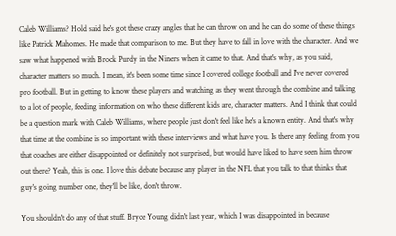Caleb Williams? Hold said he's got these crazy angles that he can throw on and he can do some of these things like Patrick Mahomes. He made that comparison to me. But they have to fall in love with the character. And we saw what happened with Brock Purdy in the Niners when it came to that. And that's why, as you said, character matters so much. I mean, it's been some time since I covered college football and I've never covered pro football. But in getting to know these players and watching as they went through the combine and talking to a lot of people, feeding information on who these different kids are, character matters. And I think that could be a question mark with Caleb Williams, where people just don't feel like he's a known entity. And that's why that time at the combine is so important with these interviews and what have you. Is there any feeling from you that coaches are either disappointed or definitely not surprised, but would have liked to have seen him throw out there? Yeah, this is one. I love this debate because any player in the NFL that you talk to that thinks that guy's going number one, they'll be like, don't throw.

You shouldn't do any of that stuff. Bryce Young didn't last year, which I was disappointed in because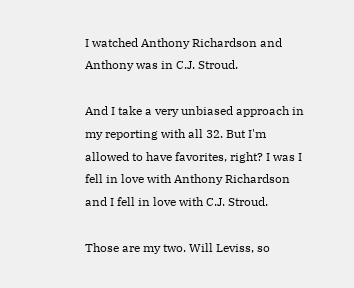I watched Anthony Richardson and Anthony was in C.J. Stroud.

And I take a very unbiased approach in my reporting with all 32. But I'm allowed to have favorites, right? I was I fell in love with Anthony Richardson and I fell in love with C.J. Stroud.

Those are my two. Will Leviss, so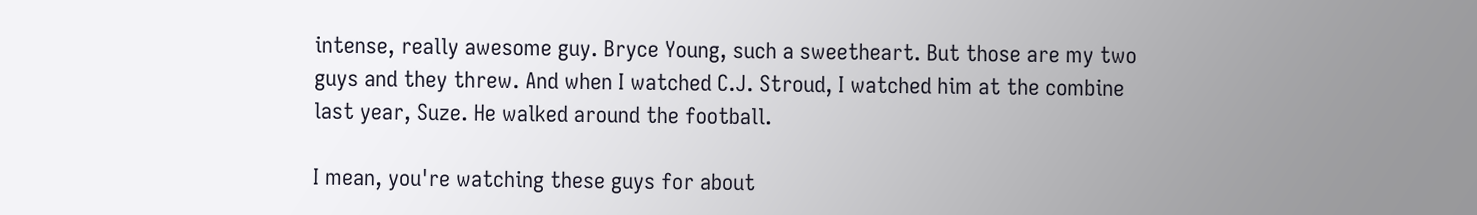intense, really awesome guy. Bryce Young, such a sweetheart. But those are my two guys and they threw. And when I watched C.J. Stroud, I watched him at the combine last year, Suze. He walked around the football.

I mean, you're watching these guys for about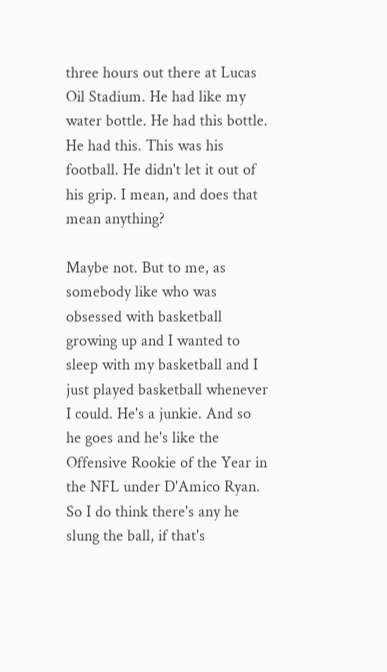three hours out there at Lucas Oil Stadium. He had like my water bottle. He had this bottle. He had this. This was his football. He didn't let it out of his grip. I mean, and does that mean anything?

Maybe not. But to me, as somebody like who was obsessed with basketball growing up and I wanted to sleep with my basketball and I just played basketball whenever I could. He's a junkie. And so he goes and he's like the Offensive Rookie of the Year in the NFL under D'Amico Ryan. So I do think there's any he slung the ball, if that's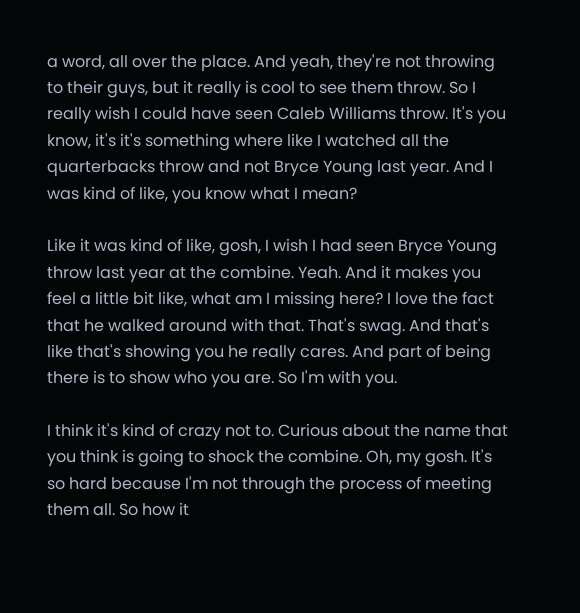a word, all over the place. And yeah, they're not throwing to their guys, but it really is cool to see them throw. So I really wish I could have seen Caleb Williams throw. It's you know, it's it's something where like I watched all the quarterbacks throw and not Bryce Young last year. And I was kind of like, you know what I mean?

Like it was kind of like, gosh, I wish I had seen Bryce Young throw last year at the combine. Yeah. And it makes you feel a little bit like, what am I missing here? I love the fact that he walked around with that. That's swag. And that's like that's showing you he really cares. And part of being there is to show who you are. So I'm with you.

I think it's kind of crazy not to. Curious about the name that you think is going to shock the combine. Oh, my gosh. It's so hard because I'm not through the process of meeting them all. So how it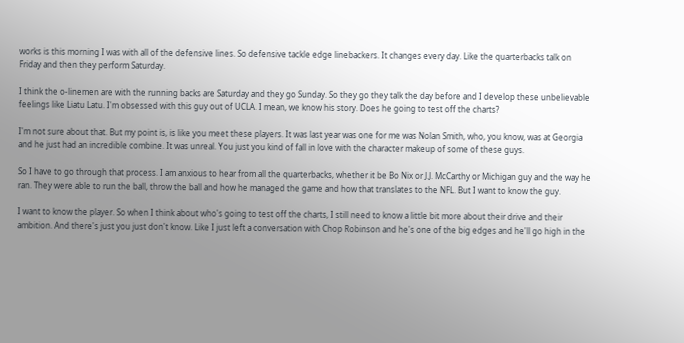works is this morning I was with all of the defensive lines. So defensive tackle edge linebackers. It changes every day. Like the quarterbacks talk on Friday and then they perform Saturday.

I think the o-linemen are with the running backs are Saturday and they go Sunday. So they go they talk the day before and I develop these unbelievable feelings like Liatu Latu. I'm obsessed with this guy out of UCLA. I mean, we know his story. Does he going to test off the charts?

I'm not sure about that. But my point is, is like you meet these players. It was last year was one for me was Nolan Smith, who, you know, was at Georgia and he just had an incredible combine. It was unreal. You just you kind of fall in love with the character makeup of some of these guys.

So I have to go through that process. I am anxious to hear from all the quarterbacks, whether it be Bo Nix or J.J. McCarthy or Michigan guy and the way he ran. They were able to run the ball, throw the ball and how he managed the game and how that translates to the NFL. But I want to know the guy.

I want to know the player. So when I think about who's going to test off the charts, I still need to know a little bit more about their drive and their ambition. And there's just you just don't know. Like I just left a conversation with Chop Robinson and he's one of the big edges and he'll go high in the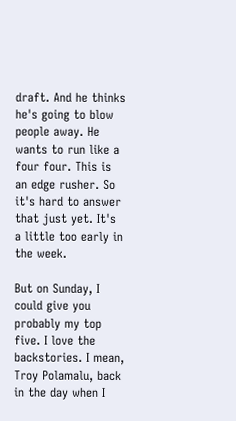draft. And he thinks he's going to blow people away. He wants to run like a four four. This is an edge rusher. So it's hard to answer that just yet. It's a little too early in the week.

But on Sunday, I could give you probably my top five. I love the backstories. I mean, Troy Polamalu, back in the day when I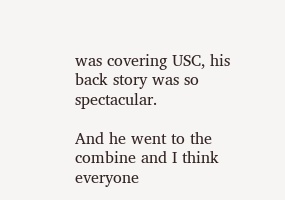was covering USC, his back story was so spectacular.

And he went to the combine and I think everyone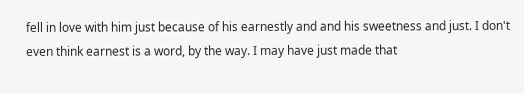fell in love with him just because of his earnestly and and his sweetness and just. I don't even think earnest is a word, by the way. I may have just made that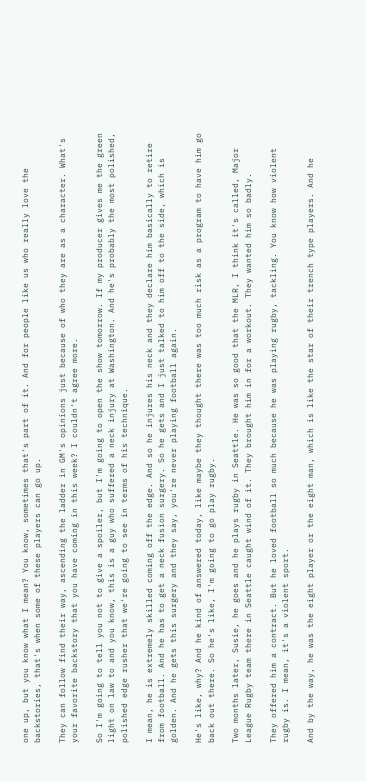one up, but you know what I mean? You know, sometimes that's part of it. And for people like us who really love the backstories, that's when some of these players can go up.

They can follow find their way, ascending the ladder in GM's opinions just because of who they are as a character. What's your favorite backstory that you have coming in this week? I couldn't agree more.

So I'm going to tell you not to give a spoiler, but I'm going to open the show tomorrow. If my producer gives me the green light on law to and you know, this is a guy who suffered a neck injury at Washington. And he's probably the most polished, polished edge rusher that we're going to see in terms of his technique.

I mean, he is extremely skilled coming off the edge. And so he injures his neck and they declare him basically to retire from football. And he has to get a neck fusion surgery. So he gets and I just talked to him off to the side, which is golden. And he gets this surgery and they say, you're never playing football again.

He's like, why? And he kind of answered today, like maybe they thought there was too much risk as a program to have him go back out there. So he's like, I'm going to go play rugby.

Two months later, Susie, he goes and he plays rugby in Seattle. He was so good that the MLR, I think it's called, Major League Rugby team there in Seattle caught wind of it. They brought him in for a workout. They wanted him so badly.

They offered him a contract. But he loved football so much because he was playing rugby, tackling. You know how violent rugby is. I mean, it's a violent sport.

And by the way, he was the eight player or the eight man, which is like the star of their trench type players. And he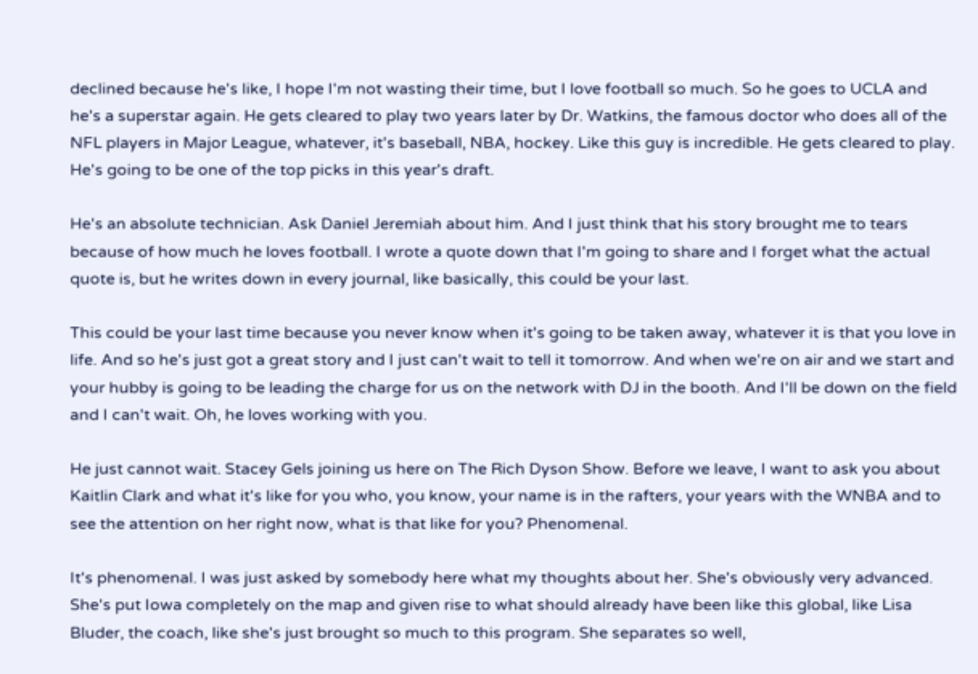declined because he's like, I hope I'm not wasting their time, but I love football so much. So he goes to UCLA and he's a superstar again. He gets cleared to play two years later by Dr. Watkins, the famous doctor who does all of the NFL players in Major League, whatever, it's baseball, NBA, hockey. Like this guy is incredible. He gets cleared to play. He's going to be one of the top picks in this year's draft.

He's an absolute technician. Ask Daniel Jeremiah about him. And I just think that his story brought me to tears because of how much he loves football. I wrote a quote down that I'm going to share and I forget what the actual quote is, but he writes down in every journal, like basically, this could be your last.

This could be your last time because you never know when it's going to be taken away, whatever it is that you love in life. And so he's just got a great story and I just can't wait to tell it tomorrow. And when we're on air and we start and your hubby is going to be leading the charge for us on the network with DJ in the booth. And I'll be down on the field and I can't wait. Oh, he loves working with you.

He just cannot wait. Stacey Gels joining us here on The Rich Dyson Show. Before we leave, I want to ask you about Kaitlin Clark and what it's like for you who, you know, your name is in the rafters, your years with the WNBA and to see the attention on her right now, what is that like for you? Phenomenal.

It's phenomenal. I was just asked by somebody here what my thoughts about her. She's obviously very advanced. She's put Iowa completely on the map and given rise to what should already have been like this global, like Lisa Bluder, the coach, like she's just brought so much to this program. She separates so well,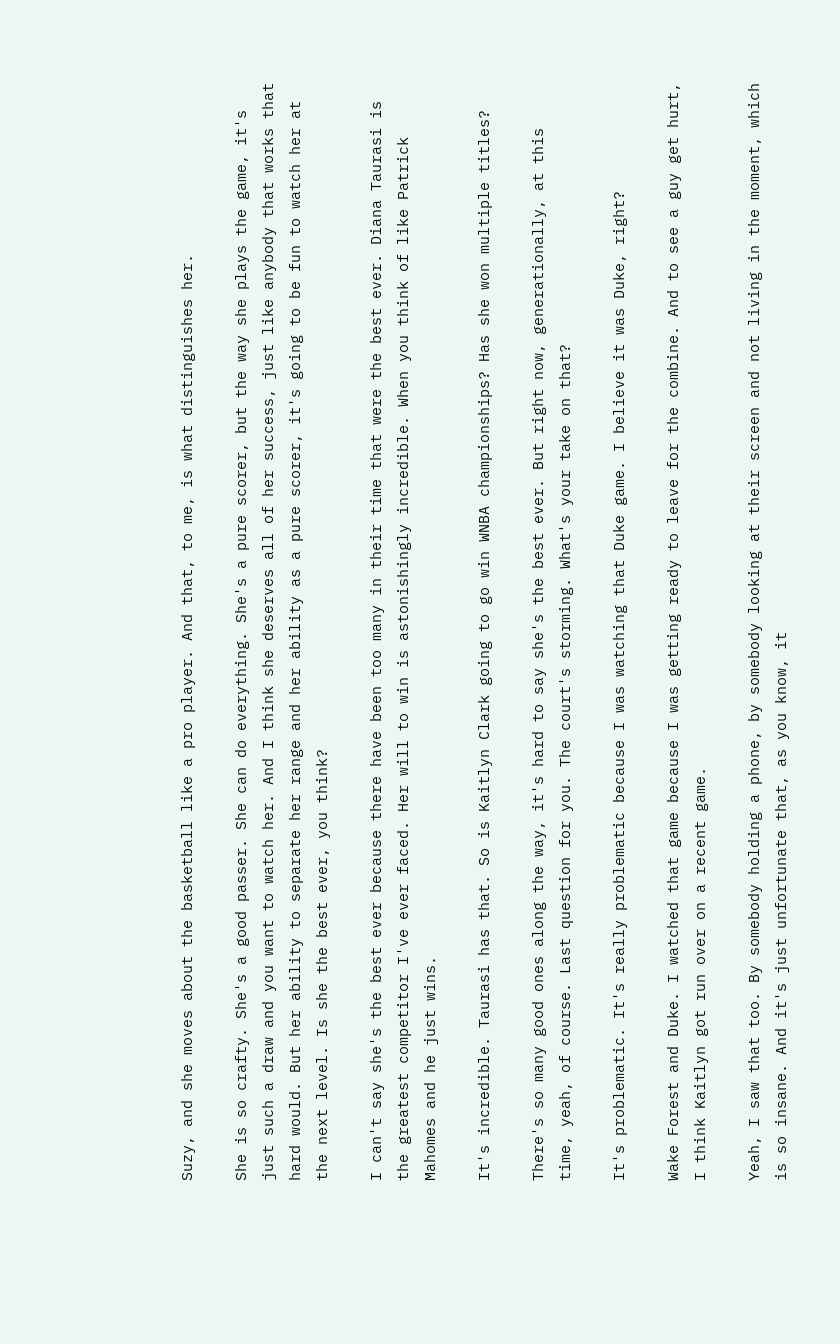Suzy, and she moves about the basketball like a pro player. And that, to me, is what distinguishes her.

She is so crafty. She's a good passer. She can do everything. She's a pure scorer, but the way she plays the game, it's just such a draw and you want to watch her. And I think she deserves all of her success, just like anybody that works that hard would. But her ability to separate her range and her ability as a pure scorer, it's going to be fun to watch her at the next level. Is she the best ever, you think?

I can't say she's the best ever because there have been too many in their time that were the best ever. Diana Taurasi is the greatest competitor I've ever faced. Her will to win is astonishingly incredible. When you think of like Patrick Mahomes and he just wins.

It's incredible. Taurasi has that. So is Kaitlyn Clark going to go win WNBA championships? Has she won multiple titles?

There's so many good ones along the way, it's hard to say she's the best ever. But right now, generationally, at this time, yeah, of course. Last question for you. The court's storming. What's your take on that?

It's problematic. It's really problematic because I was watching that Duke game. I believe it was Duke, right?

Wake Forest and Duke. I watched that game because I was getting ready to leave for the combine. And to see a guy get hurt, I think Kaitlyn got run over on a recent game.

Yeah, I saw that too. By somebody holding a phone, by somebody looking at their screen and not living in the moment, which is so insane. And it's just unfortunate that, as you know, it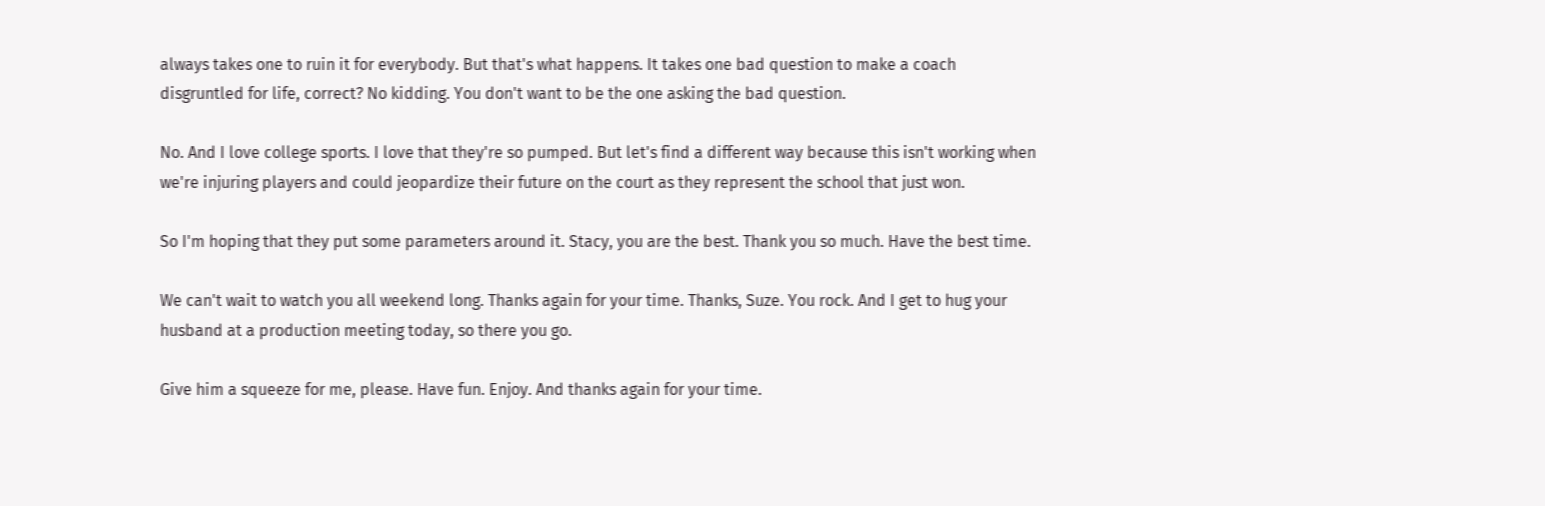always takes one to ruin it for everybody. But that's what happens. It takes one bad question to make a coach disgruntled for life, correct? No kidding. You don't want to be the one asking the bad question.

No. And I love college sports. I love that they're so pumped. But let's find a different way because this isn't working when we're injuring players and could jeopardize their future on the court as they represent the school that just won.

So I'm hoping that they put some parameters around it. Stacy, you are the best. Thank you so much. Have the best time.

We can't wait to watch you all weekend long. Thanks again for your time. Thanks, Suze. You rock. And I get to hug your husband at a production meeting today, so there you go.

Give him a squeeze for me, please. Have fun. Enjoy. And thanks again for your time.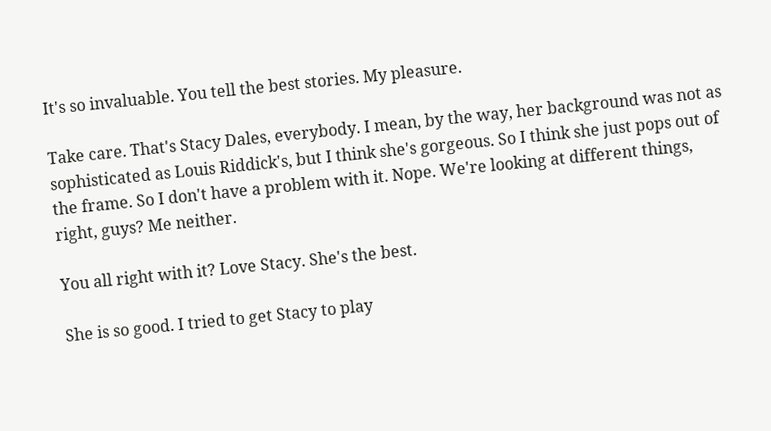It's so invaluable. You tell the best stories. My pleasure.

Take care. That's Stacy Dales, everybody. I mean, by the way, her background was not as sophisticated as Louis Riddick's, but I think she's gorgeous. So I think she just pops out of the frame. So I don't have a problem with it. Nope. We're looking at different things, right, guys? Me neither.

You all right with it? Love Stacy. She's the best.

She is so good. I tried to get Stacy to play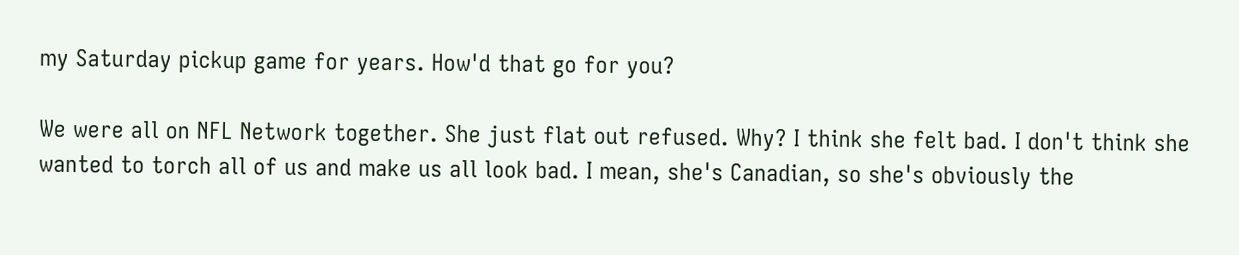my Saturday pickup game for years. How'd that go for you?

We were all on NFL Network together. She just flat out refused. Why? I think she felt bad. I don't think she wanted to torch all of us and make us all look bad. I mean, she's Canadian, so she's obviously the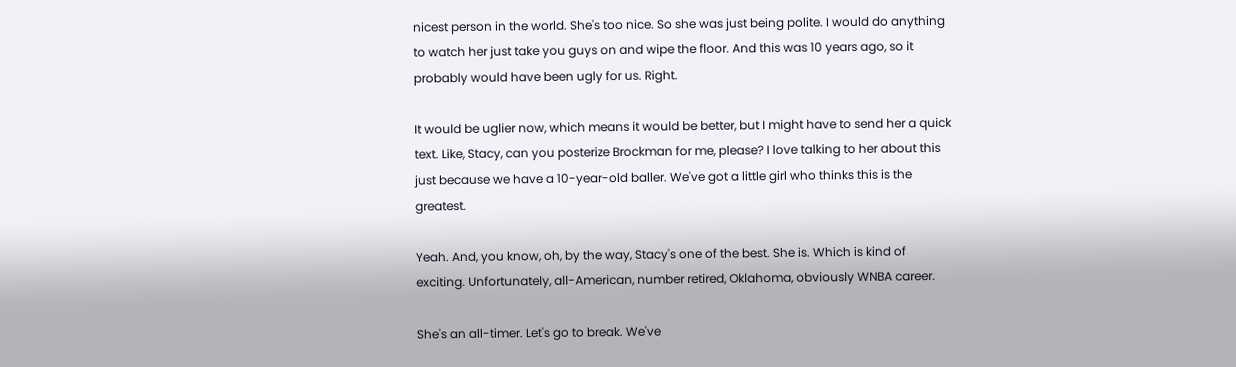nicest person in the world. She's too nice. So she was just being polite. I would do anything to watch her just take you guys on and wipe the floor. And this was 10 years ago, so it probably would have been ugly for us. Right.

It would be uglier now, which means it would be better, but I might have to send her a quick text. Like, Stacy, can you posterize Brockman for me, please? I love talking to her about this just because we have a 10-year-old baller. We've got a little girl who thinks this is the greatest.

Yeah. And, you know, oh, by the way, Stacy's one of the best. She is. Which is kind of exciting. Unfortunately, all-American, number retired, Oklahoma, obviously WNBA career.

She's an all-timer. Let's go to break. We've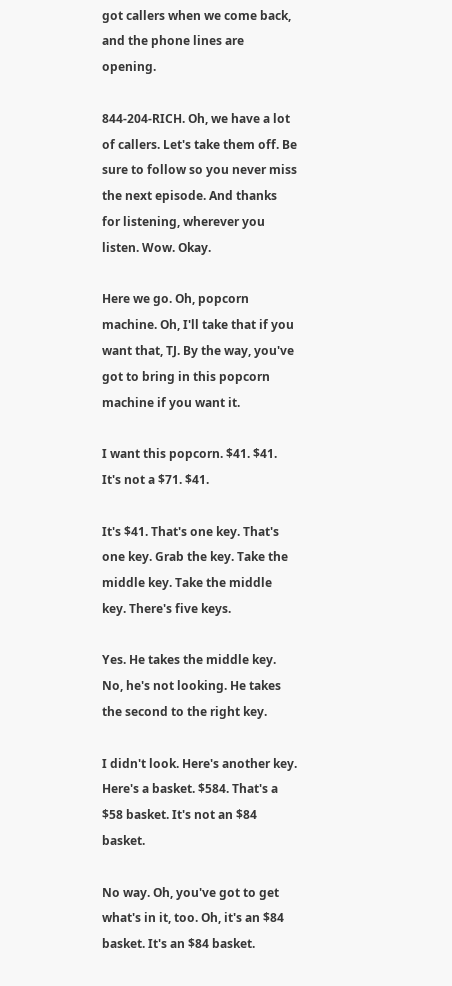got callers when we come back, and the phone lines are opening.

844-204-RICH. Oh, we have a lot of callers. Let's take them off. Be sure to follow so you never miss the next episode. And thanks for listening, wherever you listen. Wow. Okay.

Here we go. Oh, popcorn machine. Oh, I'll take that if you want that, TJ. By the way, you've got to bring in this popcorn machine if you want it.

I want this popcorn. $41. $41. It's not a $71. $41.

It's $41. That's one key. That's one key. Grab the key. Take the middle key. Take the middle key. There's five keys.

Yes. He takes the middle key. No, he's not looking. He takes the second to the right key.

I didn't look. Here's another key. Here's a basket. $584. That's a $58 basket. It's not an $84 basket.

No way. Oh, you've got to get what's in it, too. Oh, it's an $84 basket. It's an $84 basket.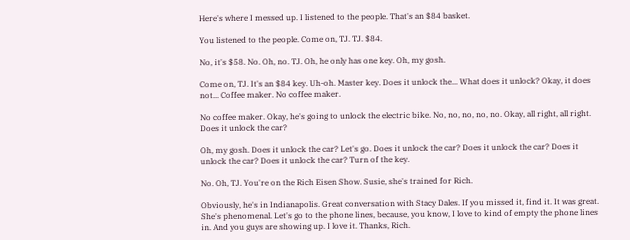Here's where I messed up. I listened to the people. That's an $84 basket.

You listened to the people. Come on, TJ. TJ. $84.

No, it's $58. No. Oh, no. TJ. Oh, he only has one key. Oh, my gosh.

Come on, TJ. It's an $84 key. Uh-oh. Master key. Does it unlock the... What does it unlock? Okay, it does not... Coffee maker. No coffee maker.

No coffee maker. Okay, he's going to unlock the electric bike. No, no, no, no, no. Okay, all right, all right. Does it unlock the car?

Oh, my gosh. Does it unlock the car? Let's go. Does it unlock the car? Does it unlock the car? Does it unlock the car? Does it unlock the car? Turn of the key.

No. Oh, TJ. You're on the Rich Eisen Show. Susie, she's trained for Rich.

Obviously, he's in Indianapolis. Great conversation with Stacy Dales. If you missed it, find it. It was great. She's phenomenal. Let's go to the phone lines, because, you know, I love to kind of empty the phone lines in. And you guys are showing up. I love it. Thanks, Rich.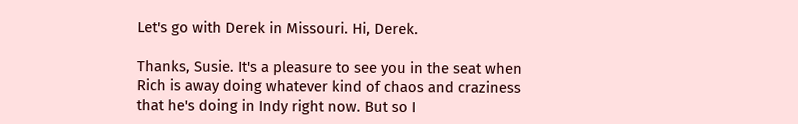Let's go with Derek in Missouri. Hi, Derek.

Thanks, Susie. It's a pleasure to see you in the seat when Rich is away doing whatever kind of chaos and craziness that he's doing in Indy right now. But so I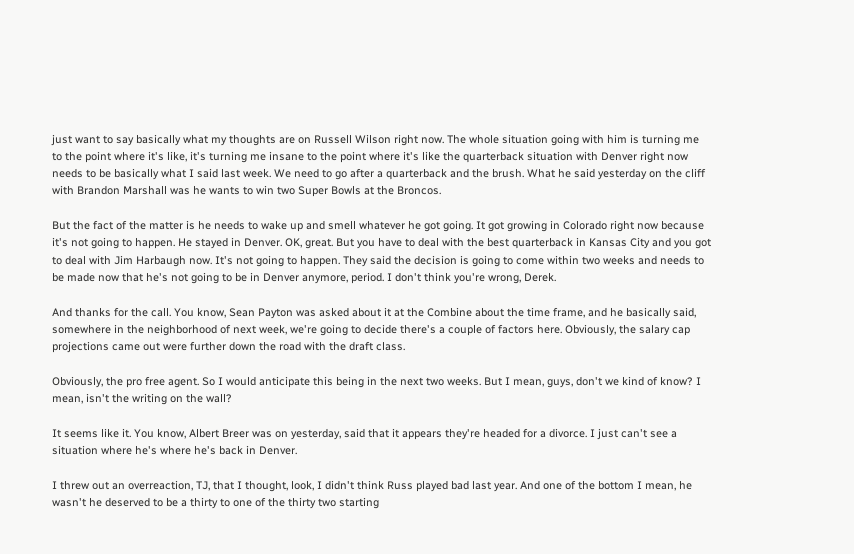just want to say basically what my thoughts are on Russell Wilson right now. The whole situation going with him is turning me to the point where it's like, it's turning me insane to the point where it's like the quarterback situation with Denver right now needs to be basically what I said last week. We need to go after a quarterback and the brush. What he said yesterday on the cliff with Brandon Marshall was he wants to win two Super Bowls at the Broncos.

But the fact of the matter is he needs to wake up and smell whatever he got going. It got growing in Colorado right now because it's not going to happen. He stayed in Denver. OK, great. But you have to deal with the best quarterback in Kansas City and you got to deal with Jim Harbaugh now. It's not going to happen. They said the decision is going to come within two weeks and needs to be made now that he's not going to be in Denver anymore, period. I don't think you're wrong, Derek.

And thanks for the call. You know, Sean Payton was asked about it at the Combine about the time frame, and he basically said, somewhere in the neighborhood of next week, we're going to decide there's a couple of factors here. Obviously, the salary cap projections came out were further down the road with the draft class.

Obviously, the pro free agent. So I would anticipate this being in the next two weeks. But I mean, guys, don't we kind of know? I mean, isn't the writing on the wall?

It seems like it. You know, Albert Breer was on yesterday, said that it appears they're headed for a divorce. I just can't see a situation where he's where he's back in Denver.

I threw out an overreaction, TJ, that I thought, look, I didn't think Russ played bad last year. And one of the bottom I mean, he wasn't he deserved to be a thirty to one of the thirty two starting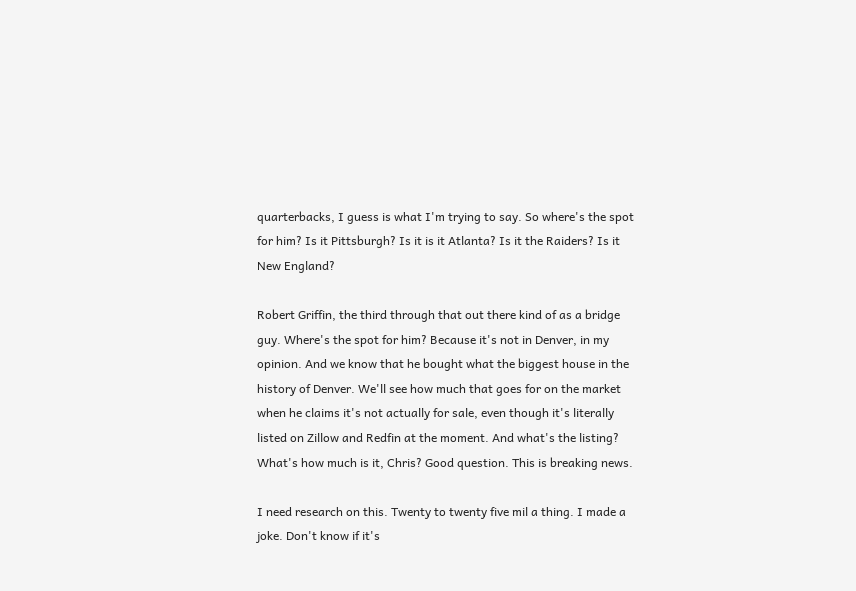quarterbacks, I guess is what I'm trying to say. So where's the spot for him? Is it Pittsburgh? Is it is it Atlanta? Is it the Raiders? Is it New England?

Robert Griffin, the third through that out there kind of as a bridge guy. Where's the spot for him? Because it's not in Denver, in my opinion. And we know that he bought what the biggest house in the history of Denver. We'll see how much that goes for on the market when he claims it's not actually for sale, even though it's literally listed on Zillow and Redfin at the moment. And what's the listing? What's how much is it, Chris? Good question. This is breaking news.

I need research on this. Twenty to twenty five mil a thing. I made a joke. Don't know if it's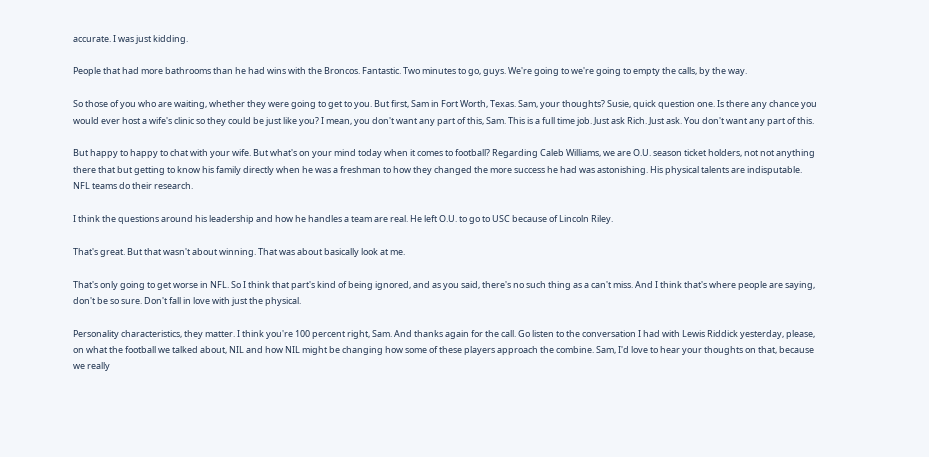accurate. I was just kidding.

People that had more bathrooms than he had wins with the Broncos. Fantastic. Two minutes to go, guys. We're going to we're going to empty the calls, by the way.

So those of you who are waiting, whether they were going to get to you. But first, Sam in Fort Worth, Texas. Sam, your thoughts? Susie, quick question one. Is there any chance you would ever host a wife's clinic so they could be just like you? I mean, you don't want any part of this, Sam. This is a full time job. Just ask Rich. Just ask. You don't want any part of this.

But happy to happy to chat with your wife. But what's on your mind today when it comes to football? Regarding Caleb Williams, we are O.U. season ticket holders, not not anything there that but getting to know his family directly when he was a freshman to how they changed the more success he had was astonishing. His physical talents are indisputable. NFL teams do their research.

I think the questions around his leadership and how he handles a team are real. He left O.U. to go to USC because of Lincoln Riley.

That's great. But that wasn't about winning. That was about basically look at me.

That's only going to get worse in NFL. So I think that part's kind of being ignored, and as you said, there's no such thing as a can't miss. And I think that's where people are saying, don't be so sure. Don't fall in love with just the physical.

Personality characteristics, they matter. I think you're 100 percent right, Sam. And thanks again for the call. Go listen to the conversation I had with Lewis Riddick yesterday, please, on what the football we talked about, NIL and how NIL might be changing how some of these players approach the combine. Sam, I'd love to hear your thoughts on that, because we really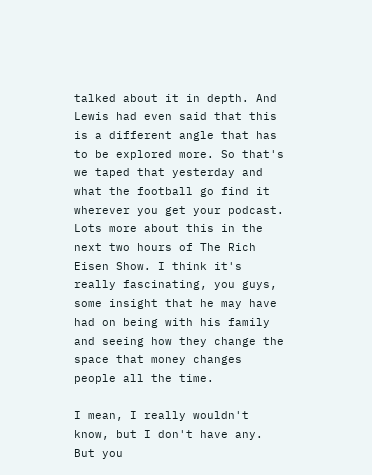talked about it in depth. And Lewis had even said that this is a different angle that has to be explored more. So that's we taped that yesterday and what the football go find it wherever you get your podcast. Lots more about this in the next two hours of The Rich Eisen Show. I think it's really fascinating, you guys, some insight that he may have had on being with his family and seeing how they change the space that money changes people all the time.

I mean, I really wouldn't know, but I don't have any. But you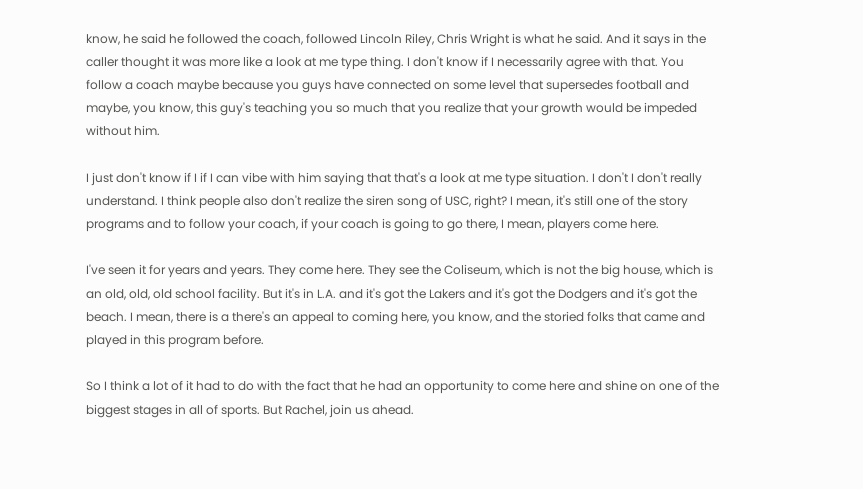know, he said he followed the coach, followed Lincoln Riley, Chris Wright is what he said. And it says in the caller thought it was more like a look at me type thing. I don't know if I necessarily agree with that. You follow a coach maybe because you guys have connected on some level that supersedes football and maybe, you know, this guy's teaching you so much that you realize that your growth would be impeded without him.

I just don't know if I if I can vibe with him saying that that's a look at me type situation. I don't I don't really understand. I think people also don't realize the siren song of USC, right? I mean, it's still one of the story programs and to follow your coach, if your coach is going to go there, I mean, players come here.

I've seen it for years and years. They come here. They see the Coliseum, which is not the big house, which is an old, old, old school facility. But it's in L.A. and it's got the Lakers and it's got the Dodgers and it's got the beach. I mean, there is a there's an appeal to coming here, you know, and the storied folks that came and played in this program before.

So I think a lot of it had to do with the fact that he had an opportunity to come here and shine on one of the biggest stages in all of sports. But Rachel, join us ahead.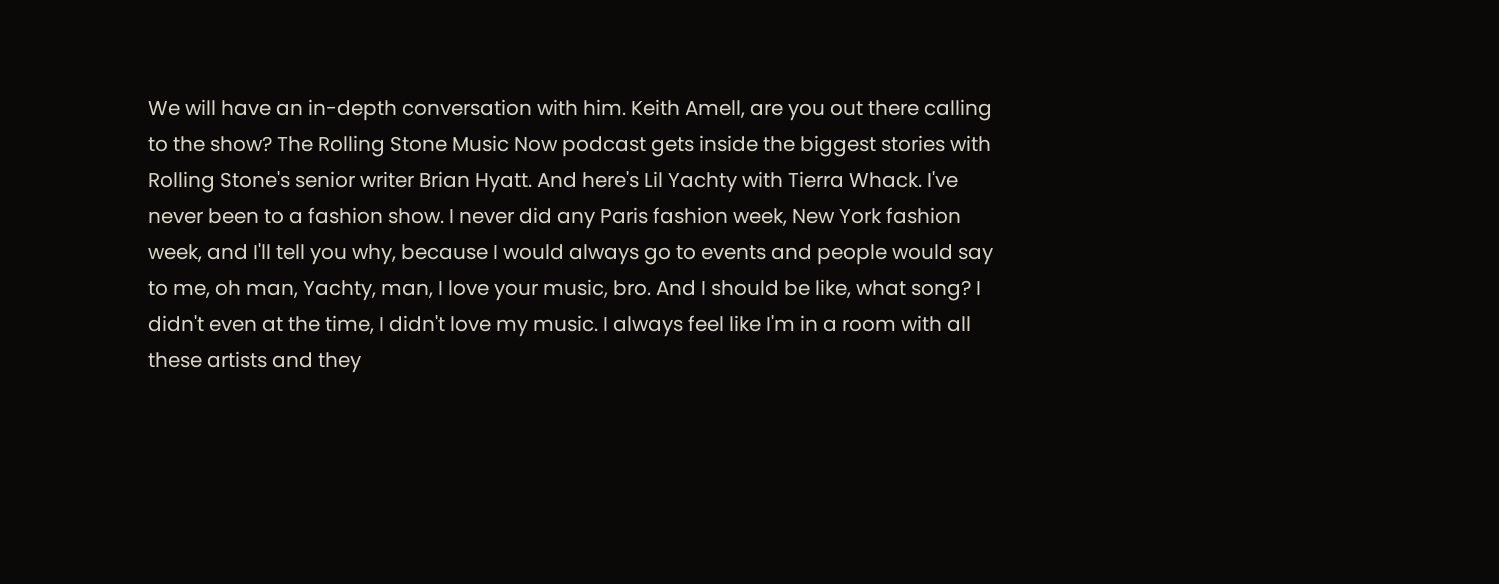We will have an in-depth conversation with him. Keith Amell, are you out there calling to the show? The Rolling Stone Music Now podcast gets inside the biggest stories with Rolling Stone's senior writer Brian Hyatt. And here's Lil Yachty with Tierra Whack. I've never been to a fashion show. I never did any Paris fashion week, New York fashion week, and I'll tell you why, because I would always go to events and people would say to me, oh man, Yachty, man, I love your music, bro. And I should be like, what song? I didn't even at the time, I didn't love my music. I always feel like I'm in a room with all these artists and they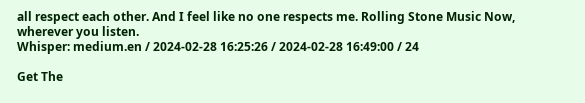all respect each other. And I feel like no one respects me. Rolling Stone Music Now, wherever you listen.
Whisper: medium.en / 2024-02-28 16:25:26 / 2024-02-28 16:49:00 / 24

Get The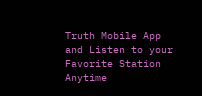Truth Mobile App and Listen to your Favorite Station Anytime